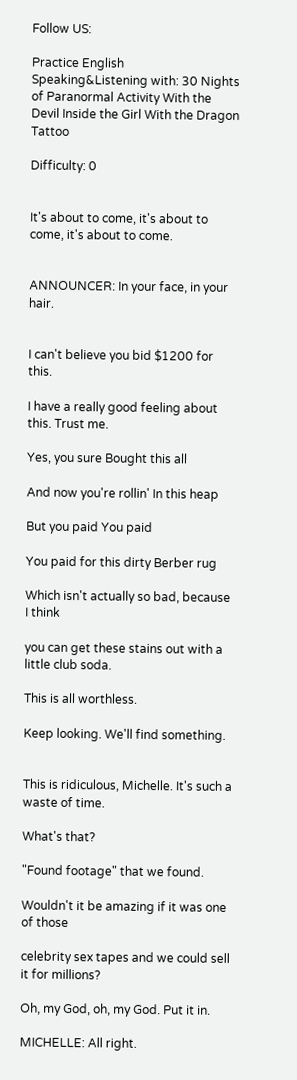Follow US:

Practice English Speaking&Listening with: 30 Nights of Paranormal Activity With the Devil Inside the Girl With the Dragon Tattoo

Difficulty: 0


It's about to come, it's about to come, it's about to come.


ANNOUNCER: In your face, in your hair.


I can't believe you bid $1200 for this.

I have a really good feeling about this. Trust me.

Yes, you sure Bought this all

And now you're rollin' In this heap

But you paid You paid

You paid for this dirty Berber rug

Which isn't actually so bad, because I think

you can get these stains out with a little club soda.

This is all worthless.

Keep looking. We'll find something.


This is ridiculous, Michelle. It's such a waste of time.

What's that?

"Found footage" that we found.

Wouldn't it be amazing if it was one of those

celebrity sex tapes and we could sell it for millions?

Oh, my God, oh, my God. Put it in.

MICHELLE: All right.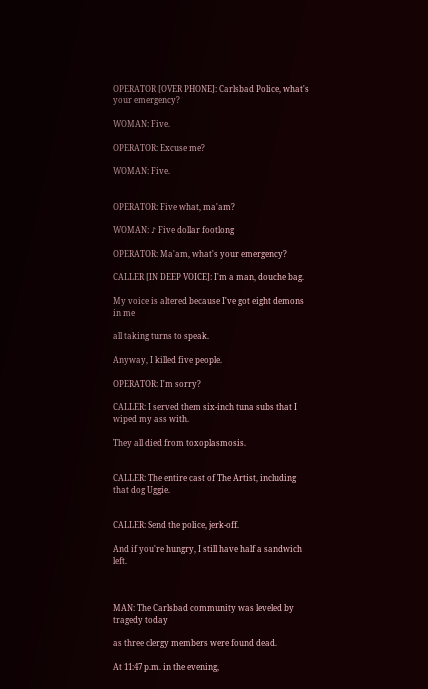OPERATOR [OVER PHONE]: Carlsbad Police, what's your emergency?

WOMAN: Five.

OPERATOR: Excuse me?

WOMAN: Five.


OPERATOR: Five what, ma'am?

WOMAN: ♪ Five dollar footlong

OPERATOR: Ma'am, what's your emergency?

CALLER [IN DEEP VOICE]: I'm a man, douche bag.

My voice is altered because I've got eight demons in me

all taking turns to speak.

Anyway, I killed five people.

OPERATOR: I'm sorry?

CALLER: I served them six-inch tuna subs that I wiped my ass with.

They all died from toxoplasmosis.


CALLER: The entire cast of The Artist, including that dog Uggie.


CALLER: Send the police, jerk-off.

And if you're hungry, I still have half a sandwich left.



MAN: The Carlsbad community was leveled by tragedy today

as three clergy members were found dead.

At 11:47 p.m. in the evening,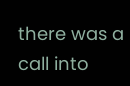there was a call into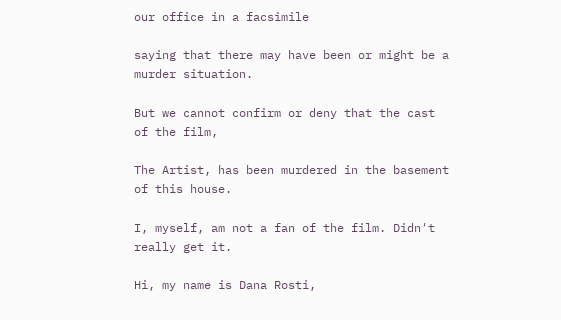our office in a facsimile

saying that there may have been or might be a murder situation.

But we cannot confirm or deny that the cast of the film,

The Artist, has been murdered in the basement of this house.

I, myself, am not a fan of the film. Didn't really get it.

Hi, my name is Dana Rosti,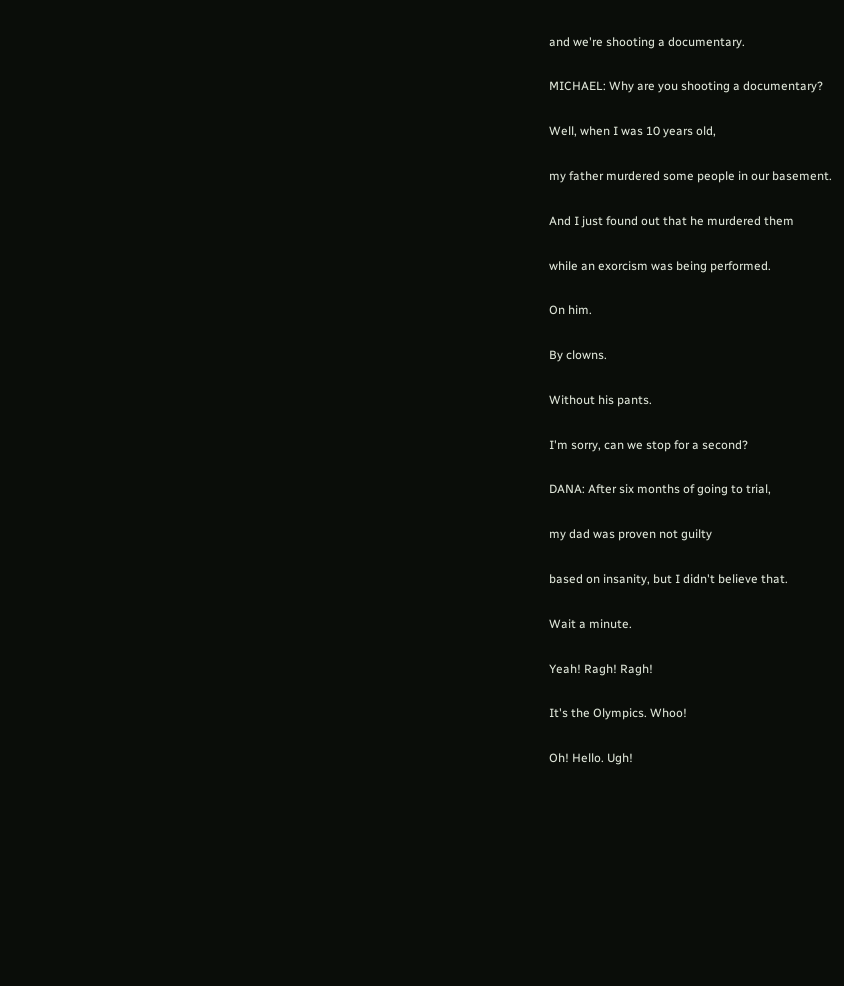and we're shooting a documentary.

MICHAEL: Why are you shooting a documentary?

Well, when I was 10 years old,

my father murdered some people in our basement.

And I just found out that he murdered them

while an exorcism was being performed.

On him.

By clowns.

Without his pants.

I'm sorry, can we stop for a second?

DANA: After six months of going to trial,

my dad was proven not guilty

based on insanity, but I didn't believe that.

Wait a minute.

Yeah! Ragh! Ragh!

It's the Olympics. Whoo!

Oh! Hello. Ugh!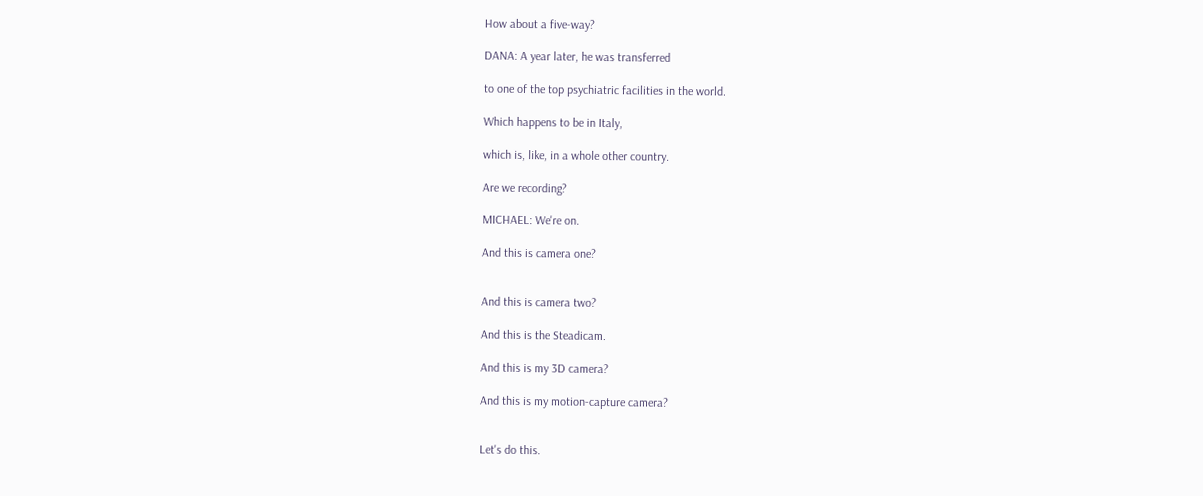How about a five-way?

DANA: A year later, he was transferred

to one of the top psychiatric facilities in the world.

Which happens to be in Italy,

which is, like, in a whole other country.

Are we recording?

MICHAEL: We're on.

And this is camera one?


And this is camera two?

And this is the Steadicam.

And this is my 3D camera?

And this is my motion-capture camera?


Let's do this.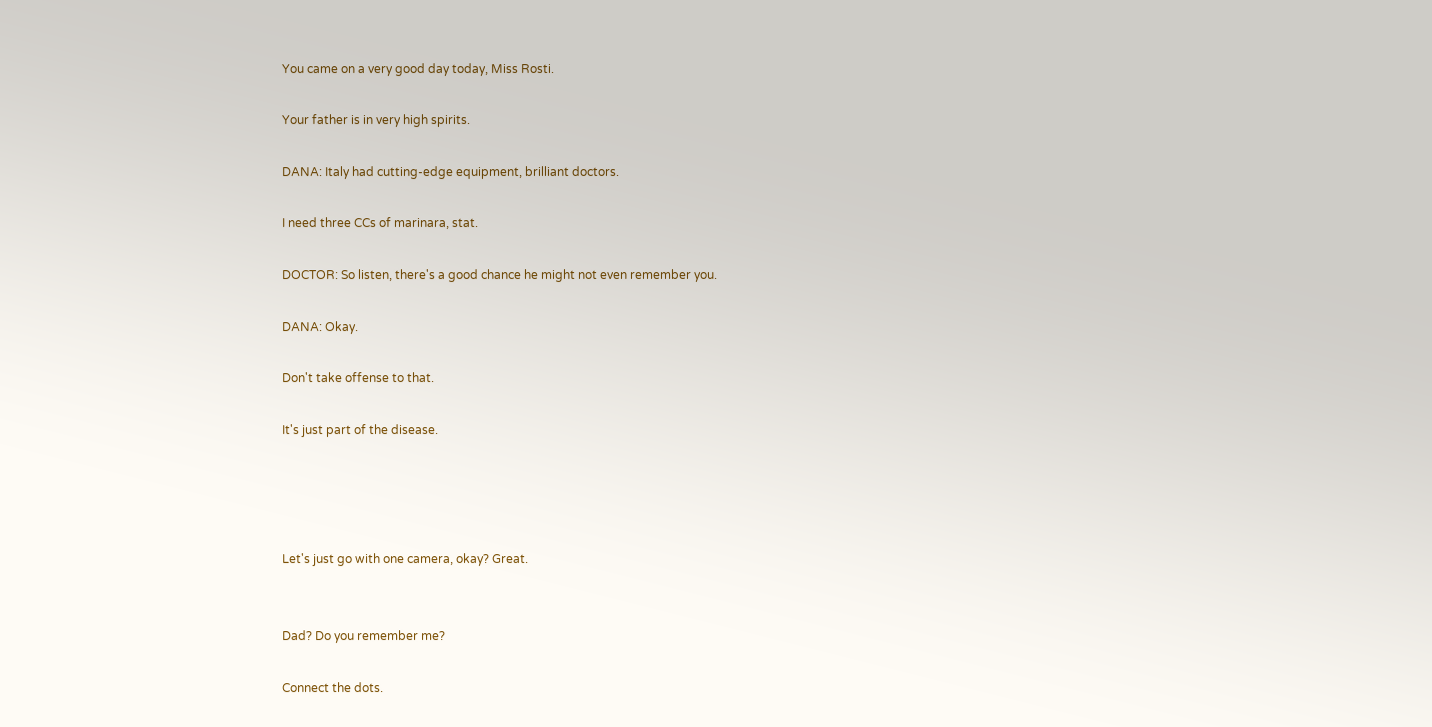You came on a very good day today, Miss Rosti.

Your father is in very high spirits.

DANA: Italy had cutting-edge equipment, brilliant doctors.

I need three CCs of marinara, stat.

DOCTOR: So listen, there's a good chance he might not even remember you.

DANA: Okay.

Don't take offense to that.

It's just part of the disease.




Let's just go with one camera, okay? Great.


Dad? Do you remember me?

Connect the dots.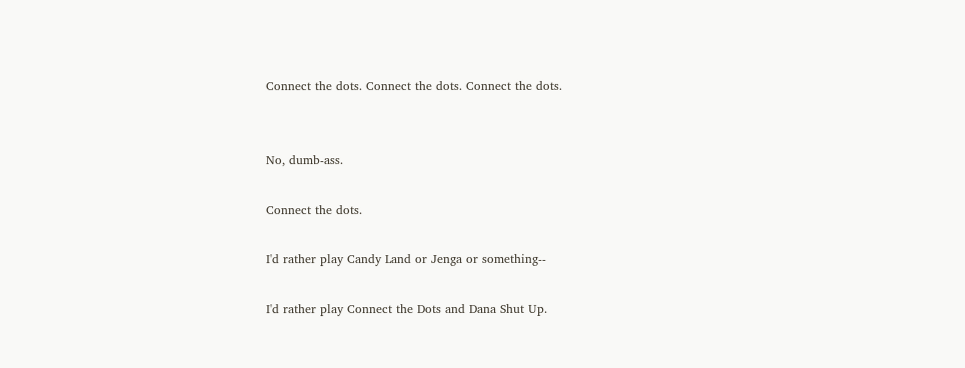Connect the dots. Connect the dots. Connect the dots.


No, dumb-ass.

Connect the dots.

I'd rather play Candy Land or Jenga or something--

I'd rather play Connect the Dots and Dana Shut Up.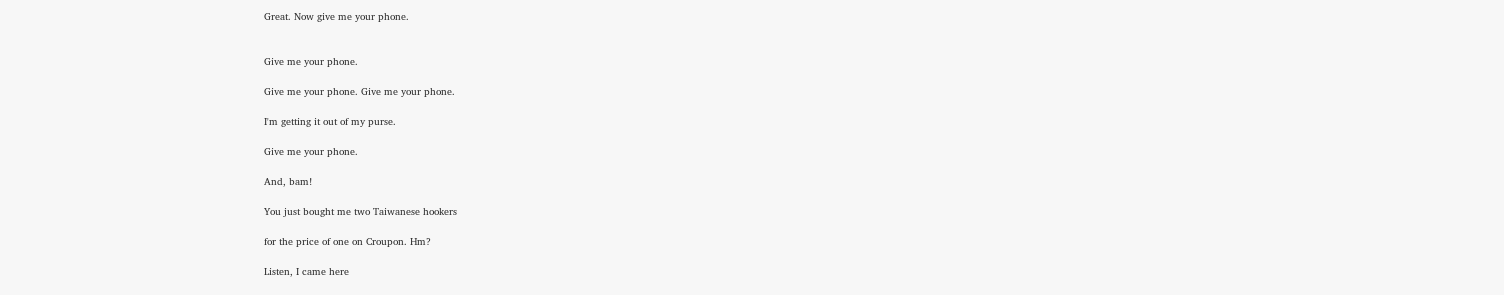Great. Now give me your phone.


Give me your phone.

Give me your phone. Give me your phone.

I'm getting it out of my purse.

Give me your phone.

And, bam!

You just bought me two Taiwanese hookers

for the price of one on Croupon. Hm?

Listen, I came here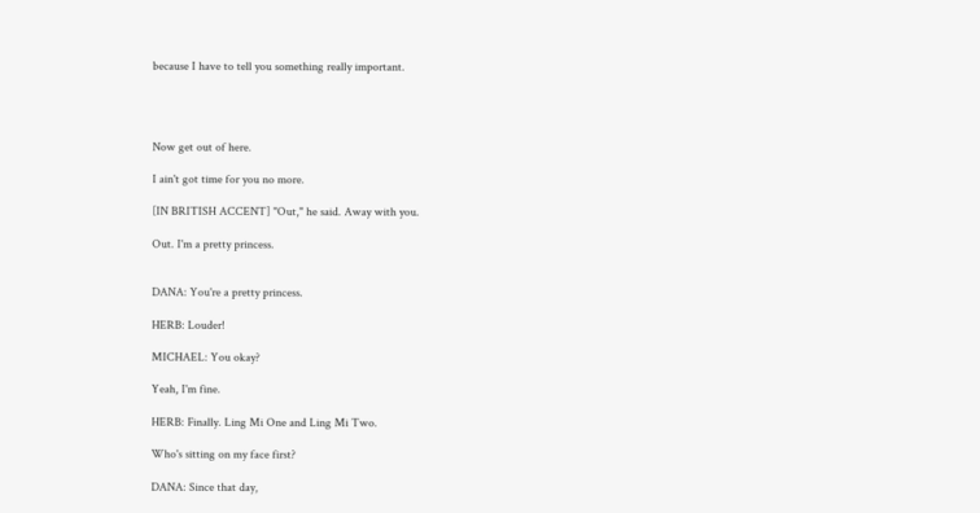because I have to tell you something really important.




Now get out of here.

I ain't got time for you no more.

[IN BRITISH ACCENT] "Out," he said. Away with you.

Out. I'm a pretty princess.


DANA: You're a pretty princess.

HERB: Louder!

MICHAEL: You okay?

Yeah, I'm fine.

HERB: Finally. Ling Mi One and Ling Mi Two.

Who's sitting on my face first?

DANA: Since that day,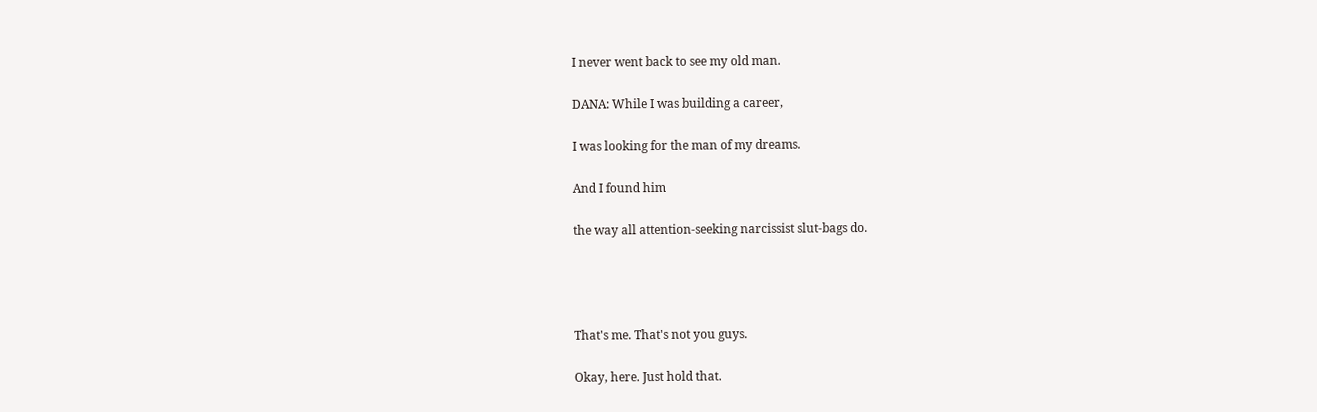I never went back to see my old man.

DANA: While I was building a career,

I was looking for the man of my dreams.

And I found him

the way all attention-seeking narcissist slut-bags do.




That's me. That's not you guys.

Okay, here. Just hold that.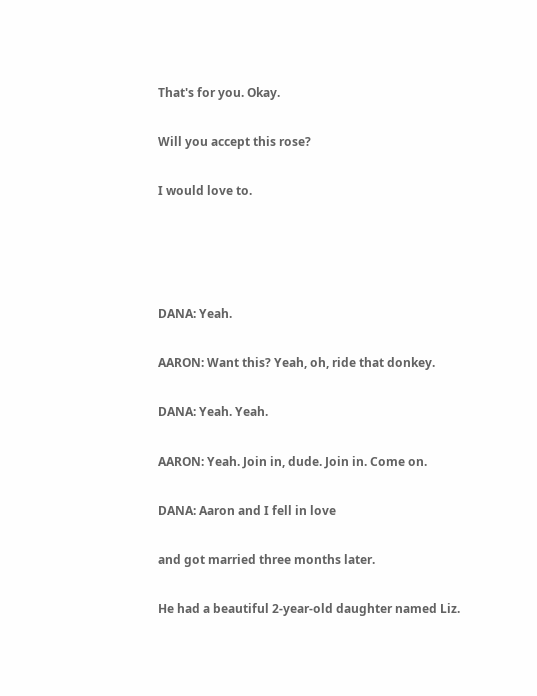That's for you. Okay.

Will you accept this rose?

I would love to.




DANA: Yeah.

AARON: Want this? Yeah, oh, ride that donkey.

DANA: Yeah. Yeah.

AARON: Yeah. Join in, dude. Join in. Come on.

DANA: Aaron and I fell in love

and got married three months later.

He had a beautiful 2-year-old daughter named Liz.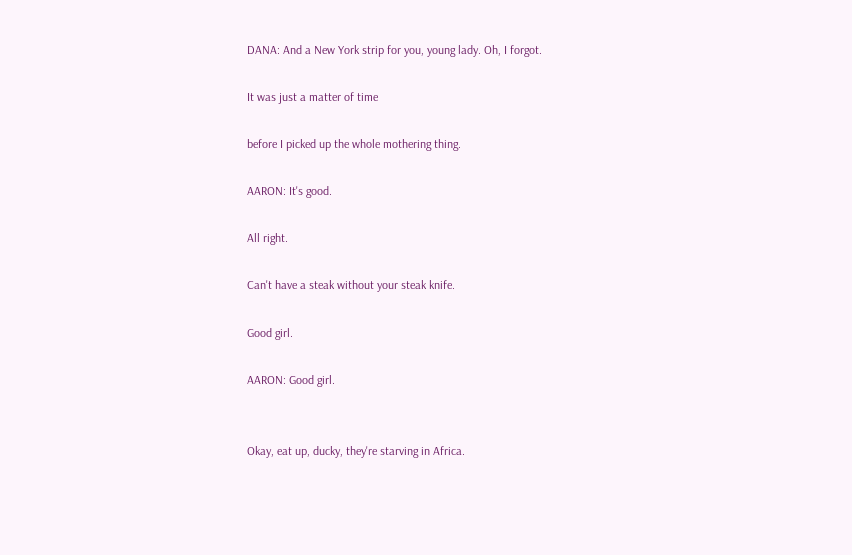DANA: And a New York strip for you, young lady. Oh, I forgot.

It was just a matter of time

before I picked up the whole mothering thing.

AARON: It's good.

All right.

Can't have a steak without your steak knife.

Good girl.

AARON: Good girl.


Okay, eat up, ducky, they're starving in Africa.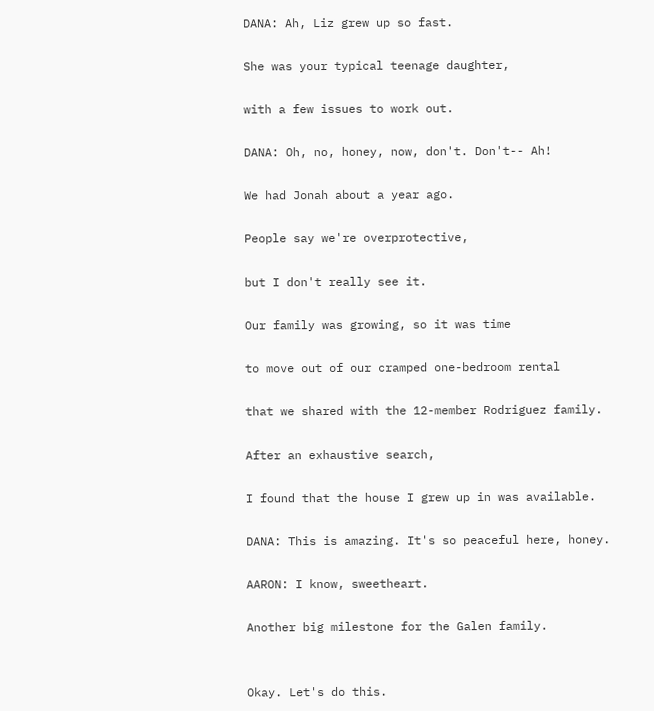DANA: Ah, Liz grew up so fast.

She was your typical teenage daughter,

with a few issues to work out.

DANA: Oh, no, honey, now, don't. Don't-- Ah!

We had Jonah about a year ago.

People say we're overprotective,

but I don't really see it.

Our family was growing, so it was time

to move out of our cramped one-bedroom rental

that we shared with the 12-member Rodriguez family.

After an exhaustive search,

I found that the house I grew up in was available.

DANA: This is amazing. It's so peaceful here, honey.

AARON: I know, sweetheart.

Another big milestone for the Galen family.


Okay. Let's do this.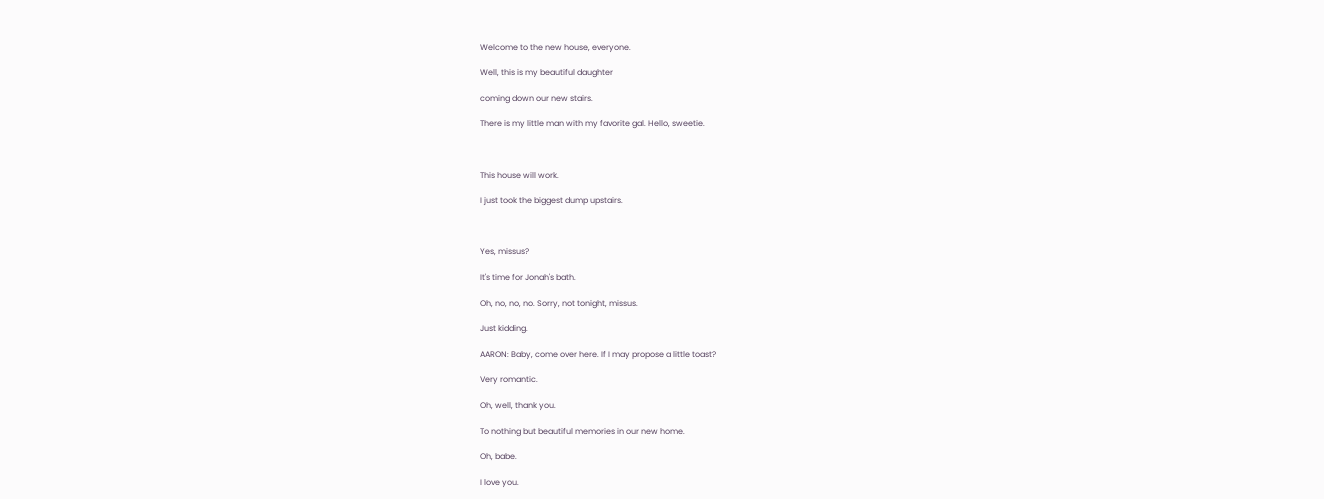Welcome to the new house, everyone.

Well, this is my beautiful daughter

coming down our new stairs.

There is my little man with my favorite gal. Hello, sweetie.



This house will work.

I just took the biggest dump upstairs.



Yes, missus?

It's time for Jonah's bath.

Oh, no, no, no. Sorry, not tonight, missus.

Just kidding.

AARON: Baby, come over here. If I may propose a little toast?

Very romantic.

Oh, well, thank you.

To nothing but beautiful memories in our new home.

Oh, babe.

I love you.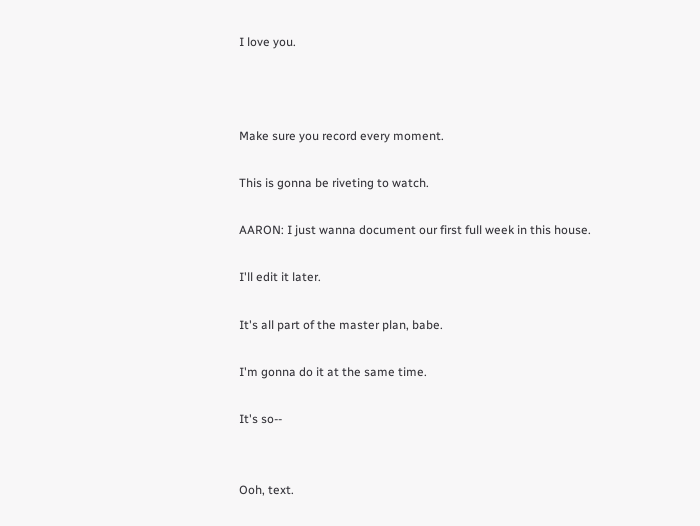I love you.



Make sure you record every moment.

This is gonna be riveting to watch.

AARON: I just wanna document our first full week in this house.

I'll edit it later.

It's all part of the master plan, babe.

I'm gonna do it at the same time.

It's so--


Ooh, text.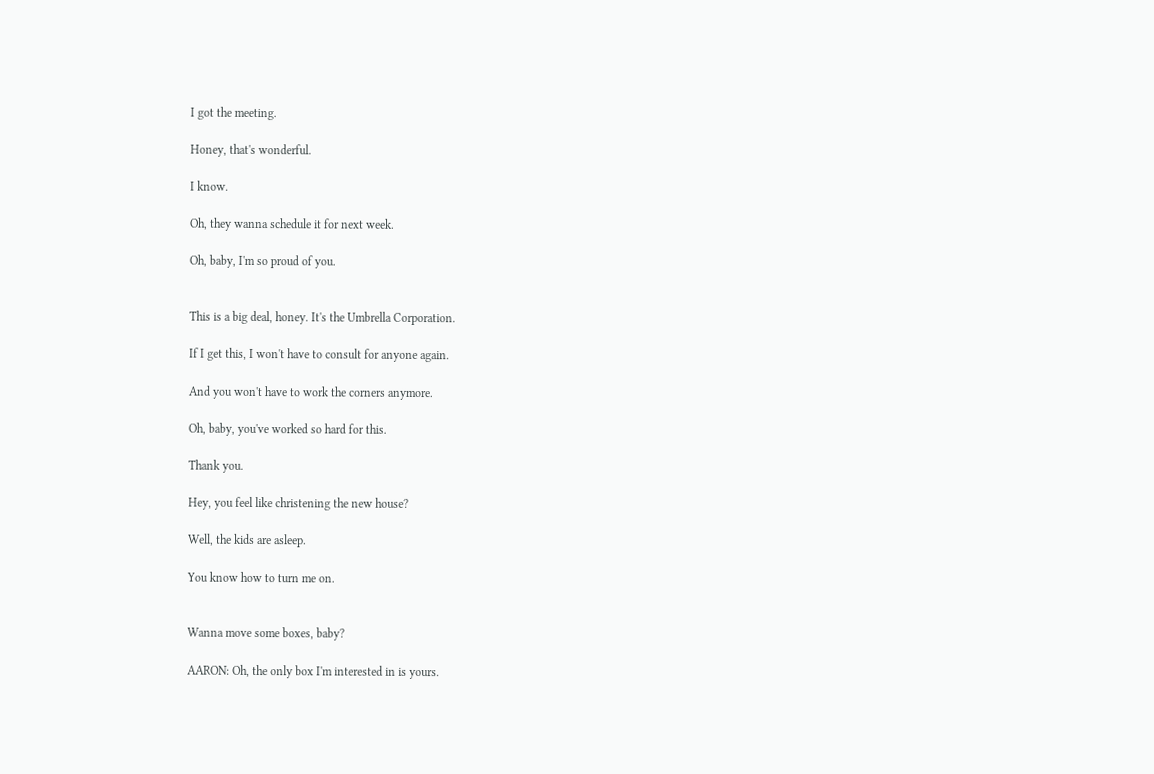I got the meeting.

Honey, that's wonderful.

I know.

Oh, they wanna schedule it for next week.

Oh, baby, I'm so proud of you.


This is a big deal, honey. It's the Umbrella Corporation.

If I get this, I won't have to consult for anyone again.

And you won't have to work the corners anymore.

Oh, baby, you've worked so hard for this.

Thank you.

Hey, you feel like christening the new house?

Well, the kids are asleep.

You know how to turn me on.


Wanna move some boxes, baby?

AARON: Oh, the only box I'm interested in is yours.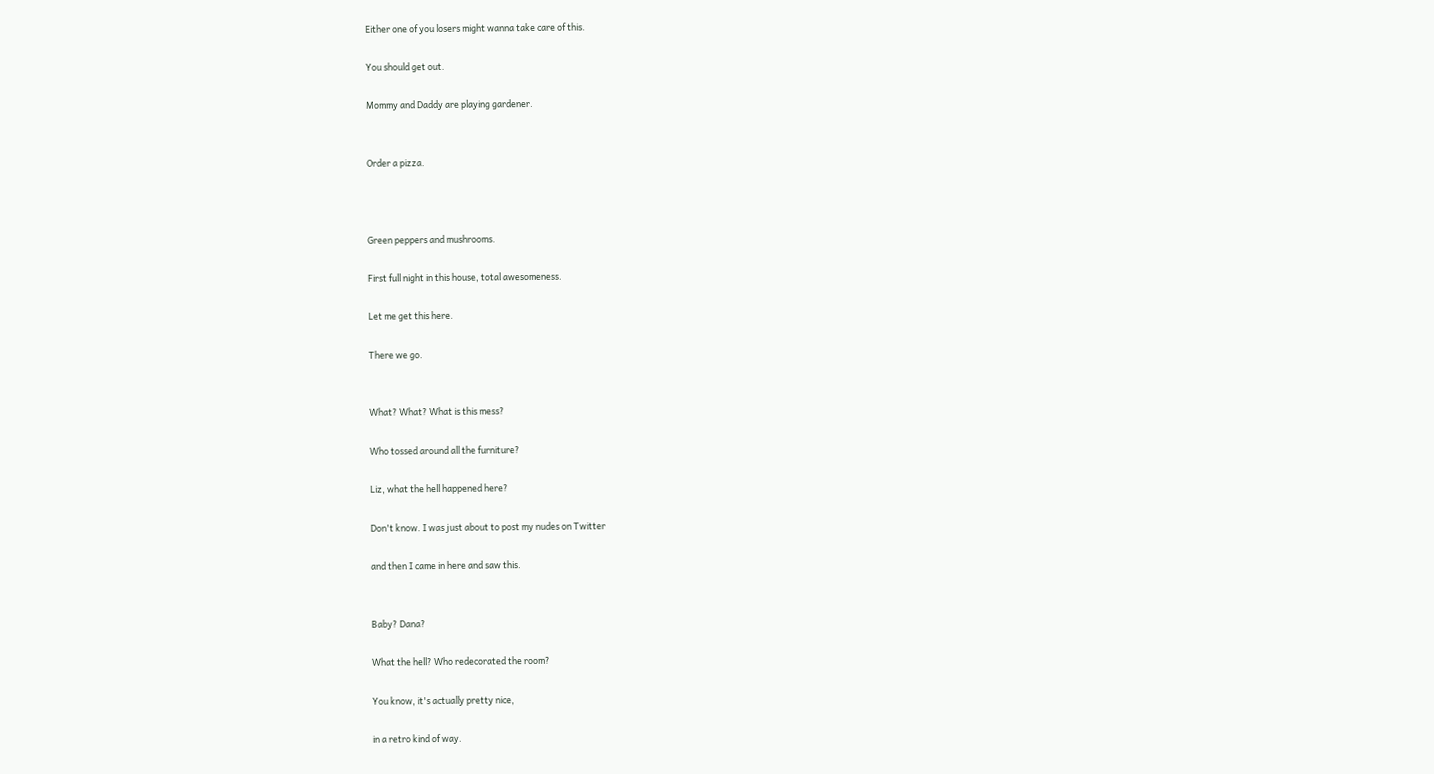Either one of you losers might wanna take care of this.

You should get out.

Mommy and Daddy are playing gardener.


Order a pizza.



Green peppers and mushrooms.

First full night in this house, total awesomeness.

Let me get this here.

There we go.


What? What? What is this mess?

Who tossed around all the furniture?

Liz, what the hell happened here?

Don't know. I was just about to post my nudes on Twitter

and then I came in here and saw this.


Baby? Dana?

What the hell? Who redecorated the room?

You know, it's actually pretty nice,

in a retro kind of way.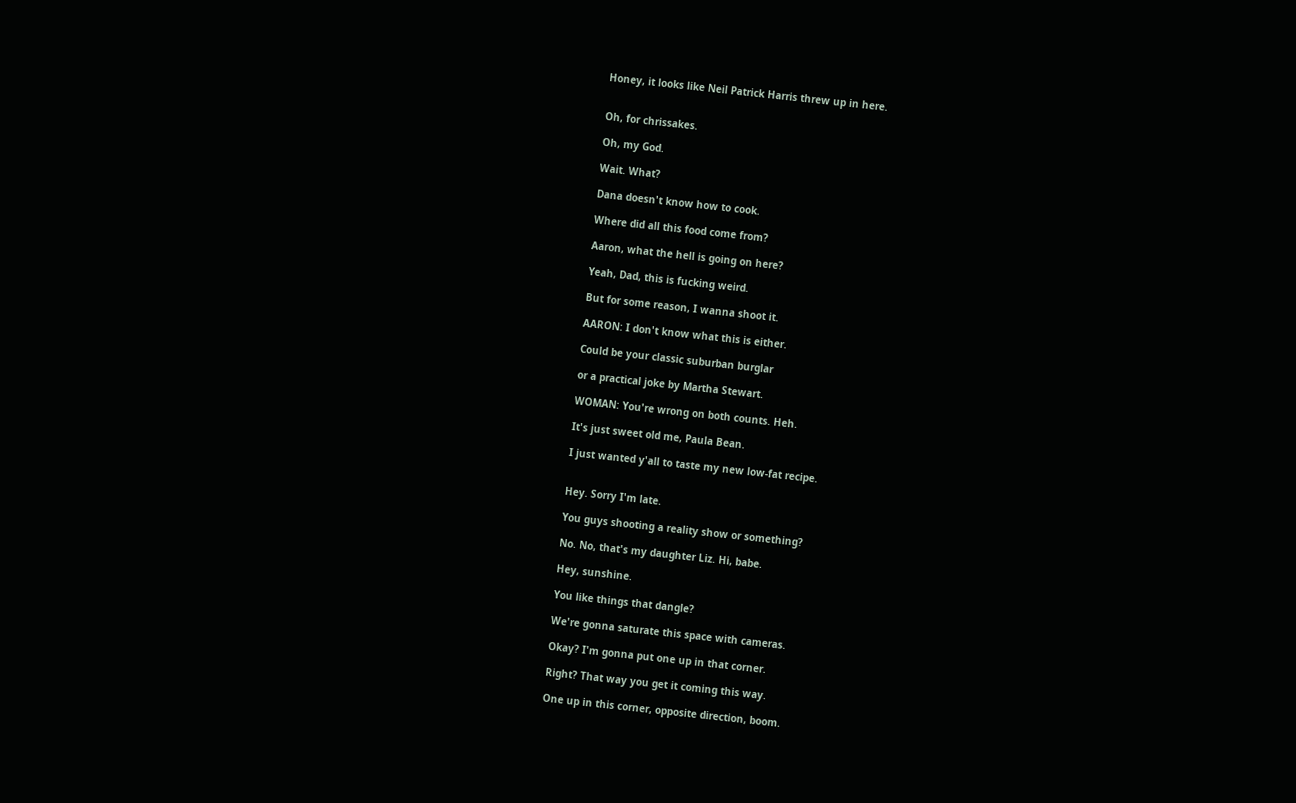Honey, it looks like Neil Patrick Harris threw up in here.


Oh, for chrissakes.

Oh, my God.

Wait. What?

Dana doesn't know how to cook.

Where did all this food come from?

Aaron, what the hell is going on here?

Yeah, Dad, this is fucking weird.

But for some reason, I wanna shoot it.

AARON: I don't know what this is either.

Could be your classic suburban burglar

or a practical joke by Martha Stewart.

WOMAN: You're wrong on both counts. Heh.

It's just sweet old me, Paula Bean.

I just wanted y'all to taste my new low-fat recipe.


Hey. Sorry I'm late.

You guys shooting a reality show or something?

No. No, that's my daughter Liz. Hi, babe.

Hey, sunshine.

You like things that dangle?

We're gonna saturate this space with cameras.

Okay? I'm gonna put one up in that corner.

Right? That way you get it coming this way.

One up in this corner, opposite direction, boom.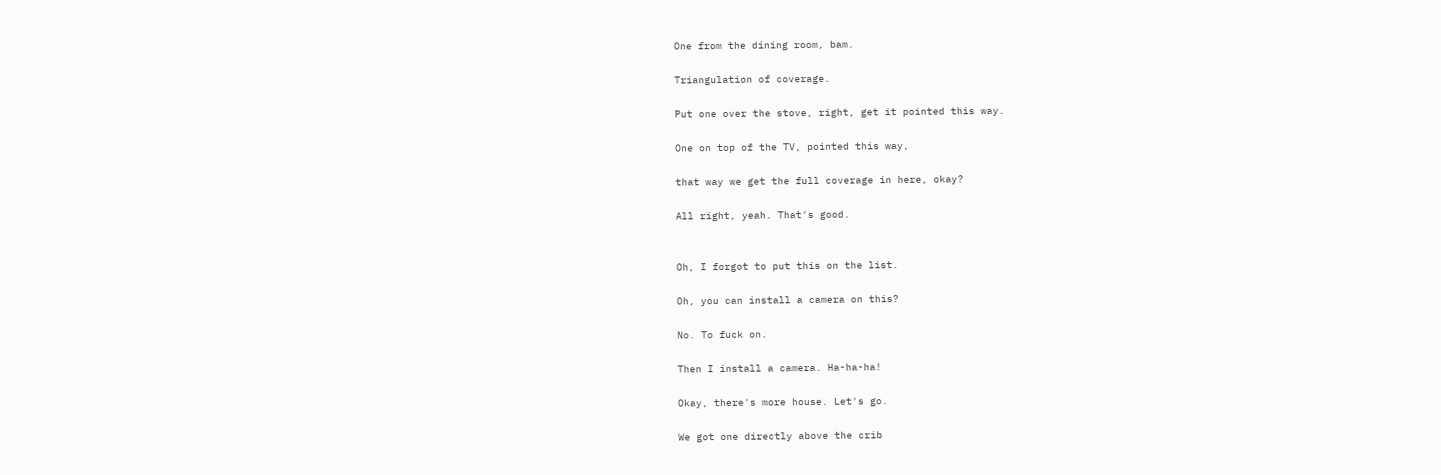One from the dining room, bam.

Triangulation of coverage.

Put one over the stove, right, get it pointed this way.

One on top of the TV, pointed this way,

that way we get the full coverage in here, okay?

All right, yeah. That's good.


Oh, I forgot to put this on the list.

Oh, you can install a camera on this?

No. To fuck on.

Then I install a camera. Ha-ha-ha!

Okay, there's more house. Let's go.

We got one directly above the crib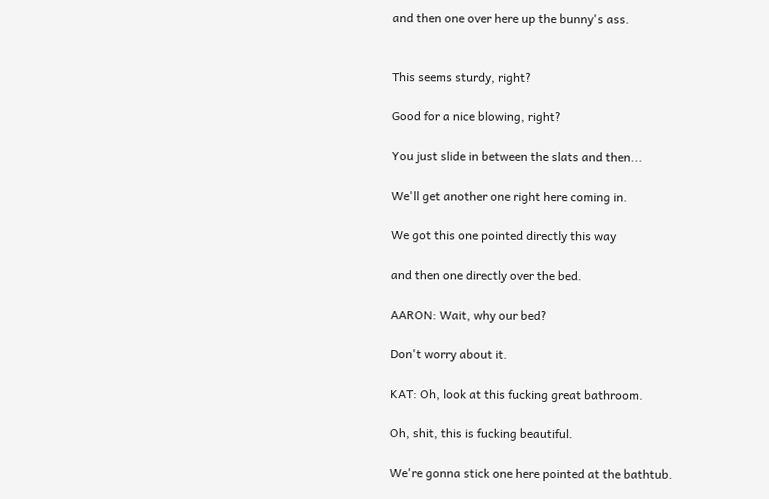and then one over here up the bunny's ass.


This seems sturdy, right?

Good for a nice blowing, right?

You just slide in between the slats and then...

We'll get another one right here coming in.

We got this one pointed directly this way

and then one directly over the bed.

AARON: Wait, why our bed?

Don't worry about it.

KAT: Oh, look at this fucking great bathroom.

Oh, shit, this is fucking beautiful.

We're gonna stick one here pointed at the bathtub.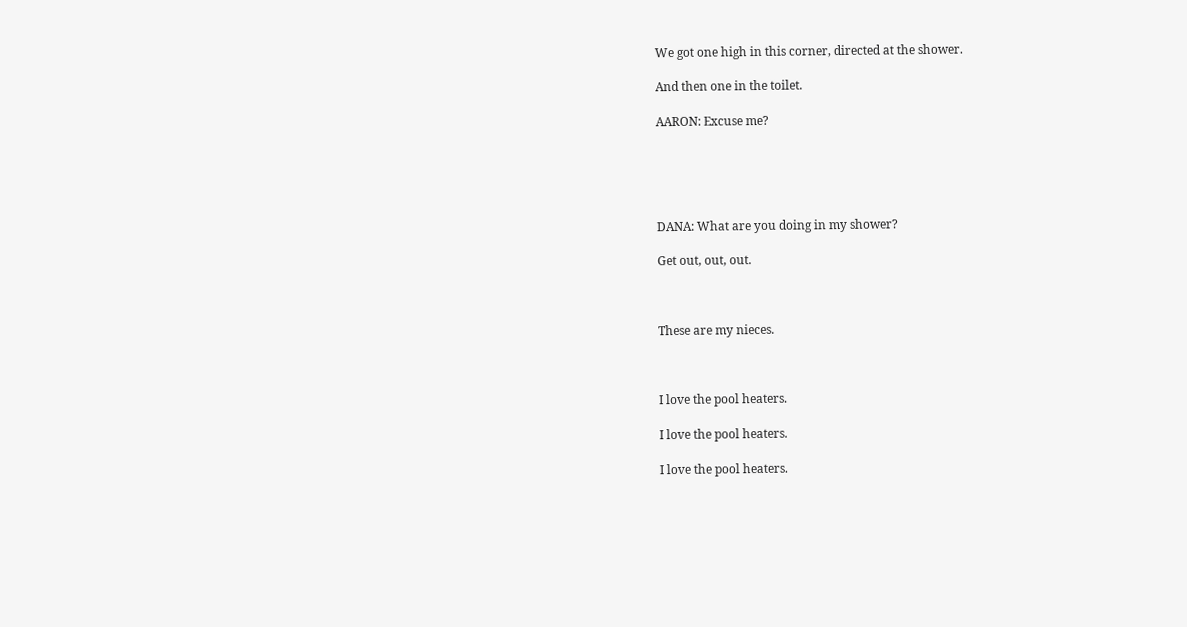We got one high in this corner, directed at the shower.

And then one in the toilet.

AARON: Excuse me?





DANA: What are you doing in my shower?

Get out, out, out.



These are my nieces.



I love the pool heaters.

I love the pool heaters.

I love the pool heaters.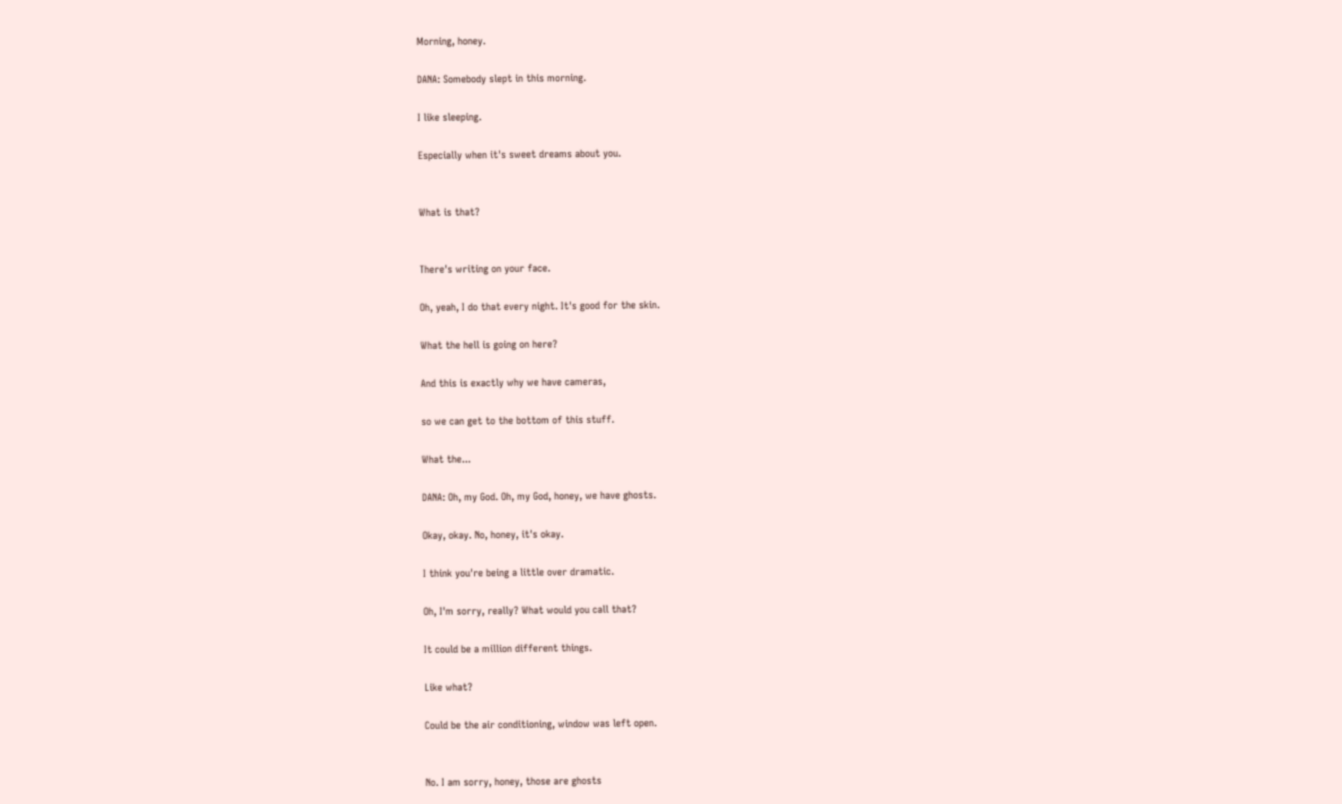Morning, honey.

DANA: Somebody slept in this morning.

I like sleeping.

Especially when it's sweet dreams about you.


What is that?


There's writing on your face.

Oh, yeah, I do that every night. It's good for the skin.

What the hell is going on here?

And this is exactly why we have cameras,

so we can get to the bottom of this stuff.

What the...

DANA: Oh, my God. Oh, my God, honey, we have ghosts.

Okay, okay. No, honey, it's okay.

I think you're being a little over dramatic.

Oh, I'm sorry, really? What would you call that?

It could be a million different things.

Like what?

Could be the air conditioning, window was left open.


No. I am sorry, honey, those are ghosts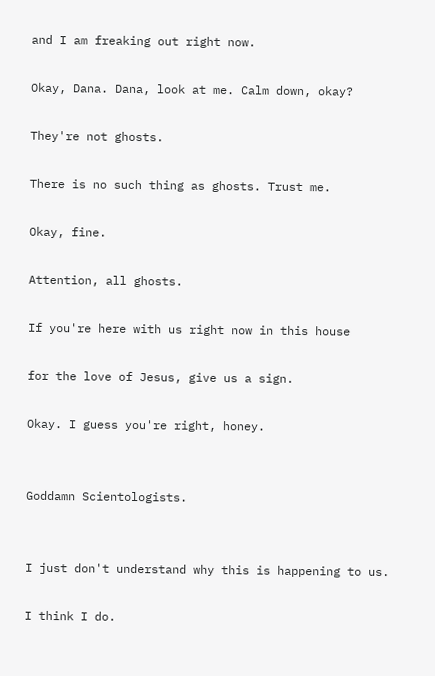and I am freaking out right now.

Okay, Dana. Dana, look at me. Calm down, okay?

They're not ghosts.

There is no such thing as ghosts. Trust me.

Okay, fine.

Attention, all ghosts.

If you're here with us right now in this house

for the love of Jesus, give us a sign.

Okay. I guess you're right, honey.


Goddamn Scientologists.


I just don't understand why this is happening to us.

I think I do.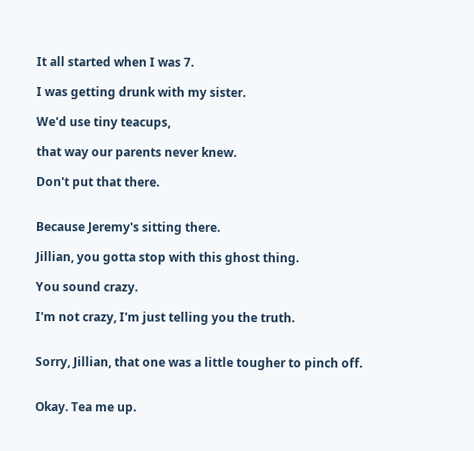It all started when I was 7.

I was getting drunk with my sister.

We'd use tiny teacups,

that way our parents never knew.

Don't put that there.


Because Jeremy's sitting there.

Jillian, you gotta stop with this ghost thing.

You sound crazy.

I'm not crazy, I'm just telling you the truth.


Sorry, Jillian, that one was a little tougher to pinch off.


Okay. Tea me up.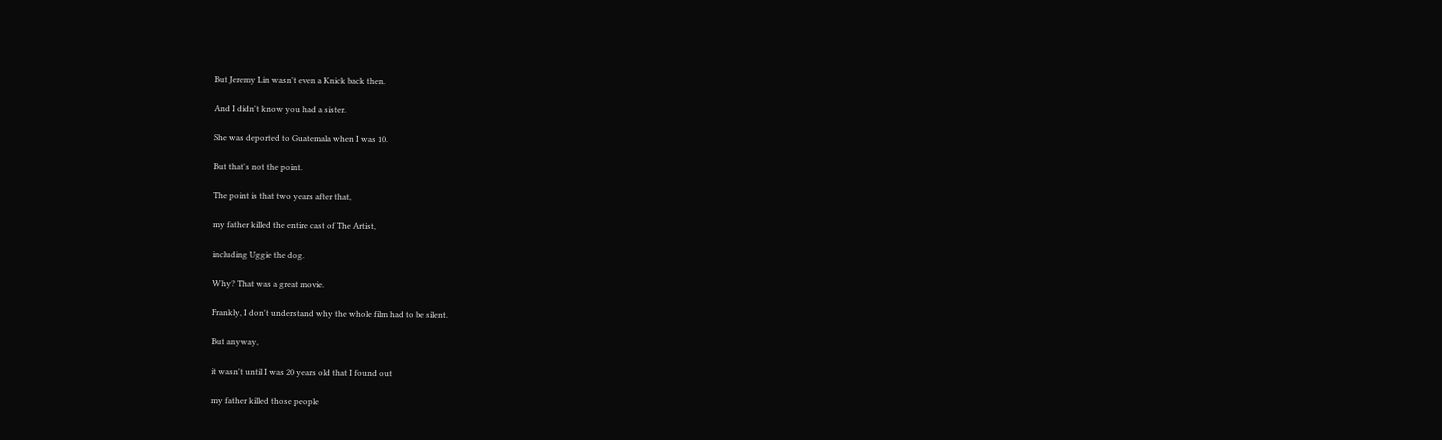But Jeremy Lin wasn't even a Knick back then.

And I didn't know you had a sister.

She was deported to Guatemala when I was 10.

But that's not the point.

The point is that two years after that,

my father killed the entire cast of The Artist,

including Uggie the dog.

Why? That was a great movie.

Frankly, I don't understand why the whole film had to be silent.

But anyway,

it wasn't until I was 20 years old that I found out

my father killed those people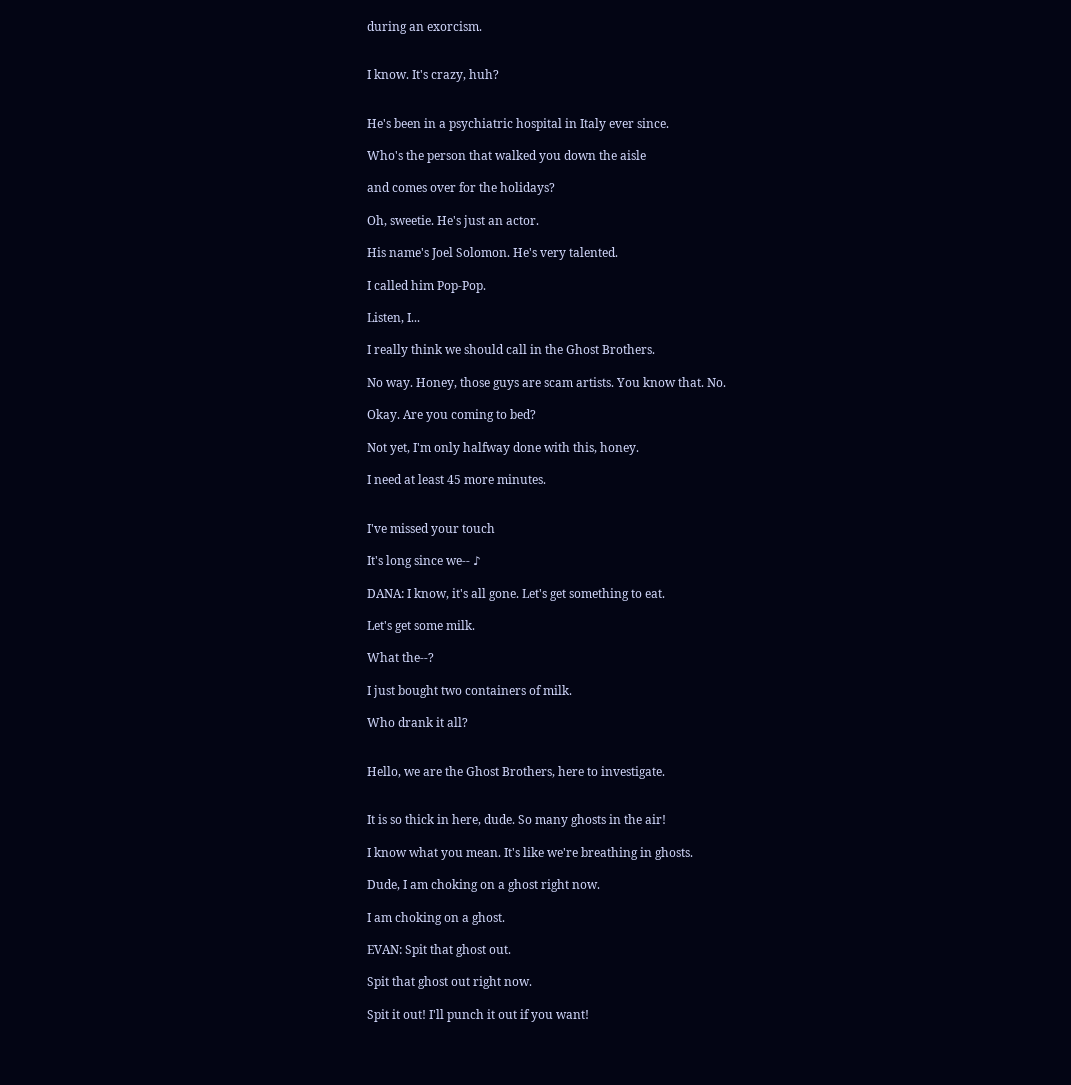during an exorcism.


I know. It's crazy, huh?


He's been in a psychiatric hospital in Italy ever since.

Who's the person that walked you down the aisle

and comes over for the holidays?

Oh, sweetie. He's just an actor.

His name's Joel Solomon. He's very talented.

I called him Pop-Pop.

Listen, I...

I really think we should call in the Ghost Brothers.

No way. Honey, those guys are scam artists. You know that. No.

Okay. Are you coming to bed?

Not yet, I'm only halfway done with this, honey.

I need at least 45 more minutes.


I've missed your touch

It's long since we-- ♪

DANA: I know, it's all gone. Let's get something to eat.

Let's get some milk.

What the--?

I just bought two containers of milk.

Who drank it all?


Hello, we are the Ghost Brothers, here to investigate.


It is so thick in here, dude. So many ghosts in the air!

I know what you mean. It's like we're breathing in ghosts.

Dude, I am choking on a ghost right now.

I am choking on a ghost.

EVAN: Spit that ghost out.

Spit that ghost out right now.

Spit it out! I'll punch it out if you want!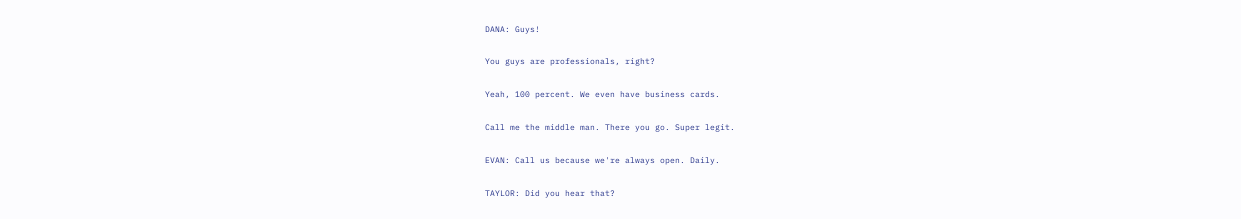DANA: Guys!

You guys are professionals, right?

Yeah, 100 percent. We even have business cards.

Call me the middle man. There you go. Super legit.

EVAN: Call us because we're always open. Daily.

TAYLOR: Did you hear that?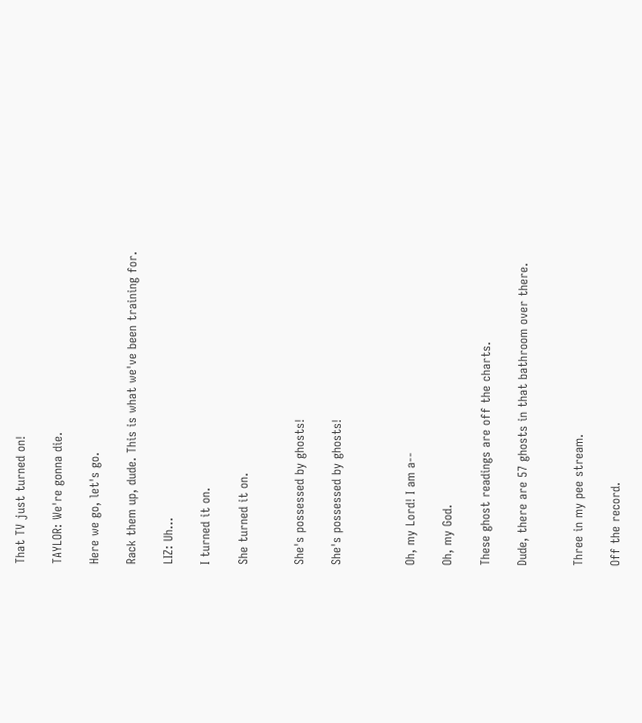That TV just turned on!

TAYLOR: We're gonna die.

Here we go, let's go.

Rack them up, dude. This is what we've been training for.

LIZ: Uh...

I turned it on.

She turned it on.


She's possessed by ghosts!

She's possessed by ghosts!



Oh, my Lord! I am a--

Oh, my God.

These ghost readings are off the charts.

Dude, there are 57 ghosts in that bathroom over there.


Three in my pee stream.

Off the record.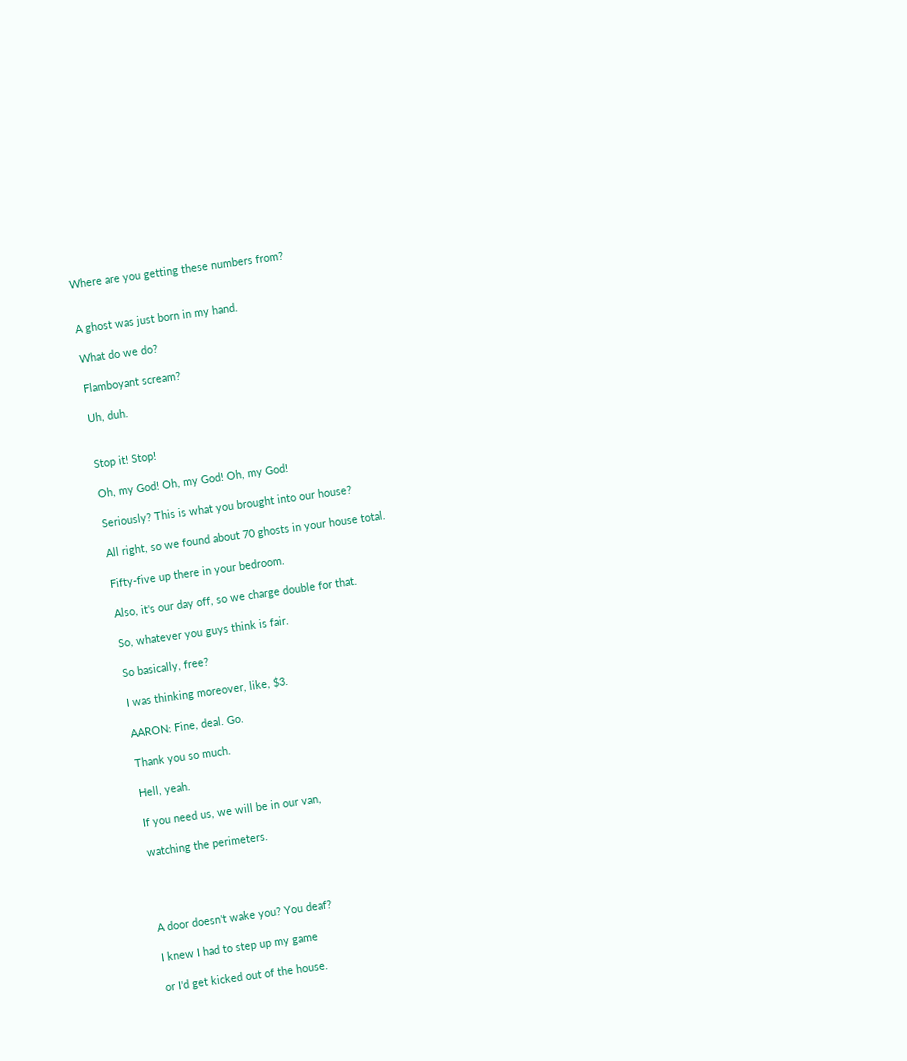Where are you getting these numbers from?


A ghost was just born in my hand.

What do we do?

Flamboyant scream?

Uh, duh.


Stop it! Stop!

Oh, my God! Oh, my God! Oh, my God!

Seriously? This is what you brought into our house?

All right, so we found about 70 ghosts in your house total.

Fifty-five up there in your bedroom.

Also, it's our day off, so we charge double for that.

So, whatever you guys think is fair.

So basically, free?

I was thinking moreover, like, $3.

AARON: Fine, deal. Go.

Thank you so much.

Hell, yeah.

If you need us, we will be in our van,

watching the perimeters.




A door doesn't wake you? You deaf?

I knew I had to step up my game

or I'd get kicked out of the house.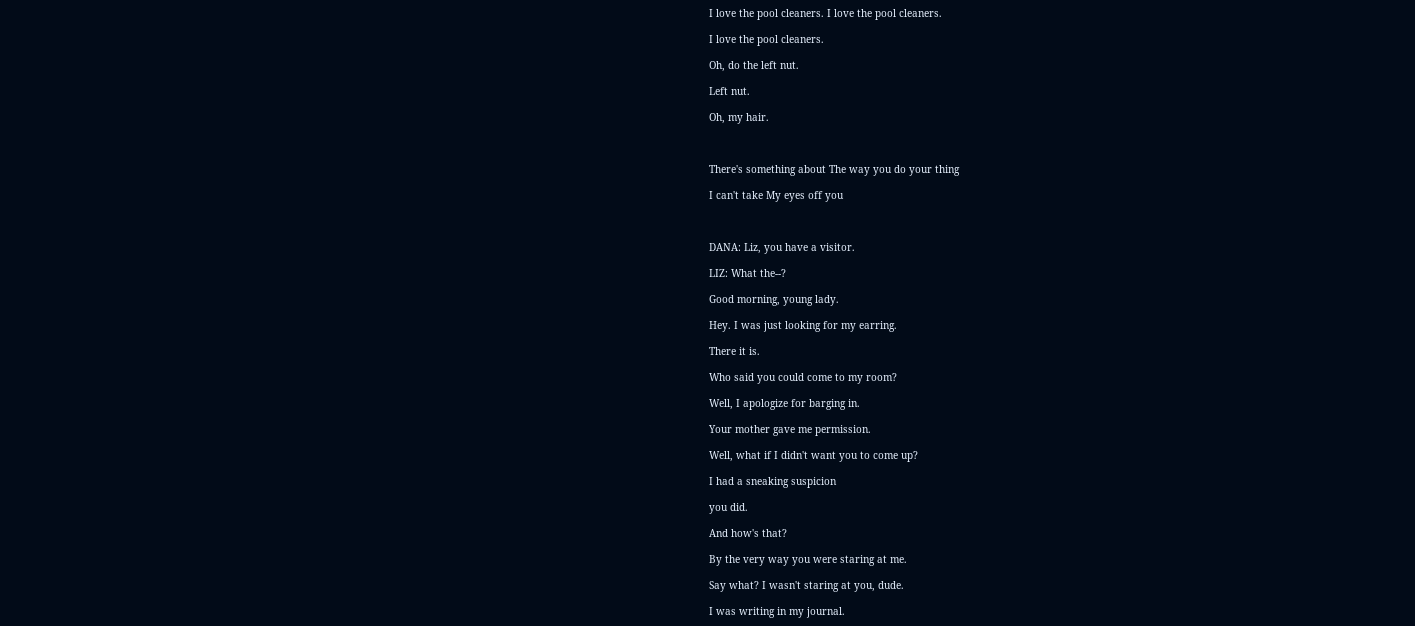I love the pool cleaners. I love the pool cleaners.

I love the pool cleaners.

Oh, do the left nut.

Left nut.

Oh, my hair.



There's something about The way you do your thing

I can't take My eyes off you



DANA: Liz, you have a visitor.

LIZ: What the--?

Good morning, young lady.

Hey. I was just looking for my earring.

There it is.

Who said you could come to my room?

Well, I apologize for barging in.

Your mother gave me permission.

Well, what if I didn't want you to come up?

I had a sneaking suspicion

you did.

And how's that?

By the very way you were staring at me.

Say what? I wasn't staring at you, dude.

I was writing in my journal.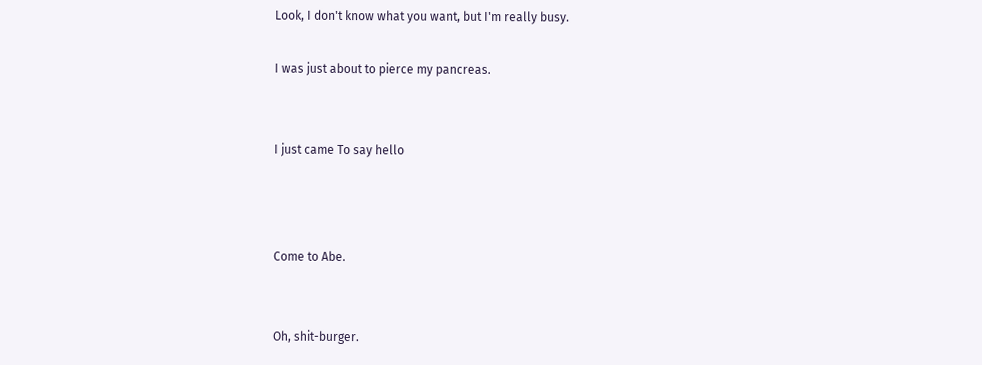Look, I don't know what you want, but I'm really busy.

I was just about to pierce my pancreas.


I just came To say hello



Come to Abe.


Oh, shit-burger.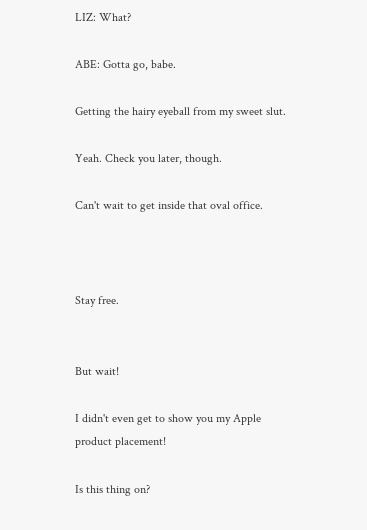LIZ: What?

ABE: Gotta go, babe.

Getting the hairy eyeball from my sweet slut.

Yeah. Check you later, though.

Can't wait to get inside that oval office.



Stay free.


But wait!

I didn't even get to show you my Apple product placement!

Is this thing on?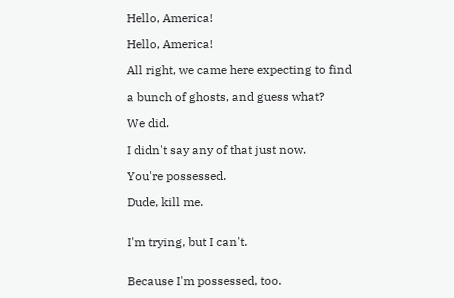Hello, America!

Hello, America!

All right, we came here expecting to find

a bunch of ghosts, and guess what?

We did.

I didn't say any of that just now.

You're possessed.

Dude, kill me.


I'm trying, but I can't.


Because I'm possessed, too.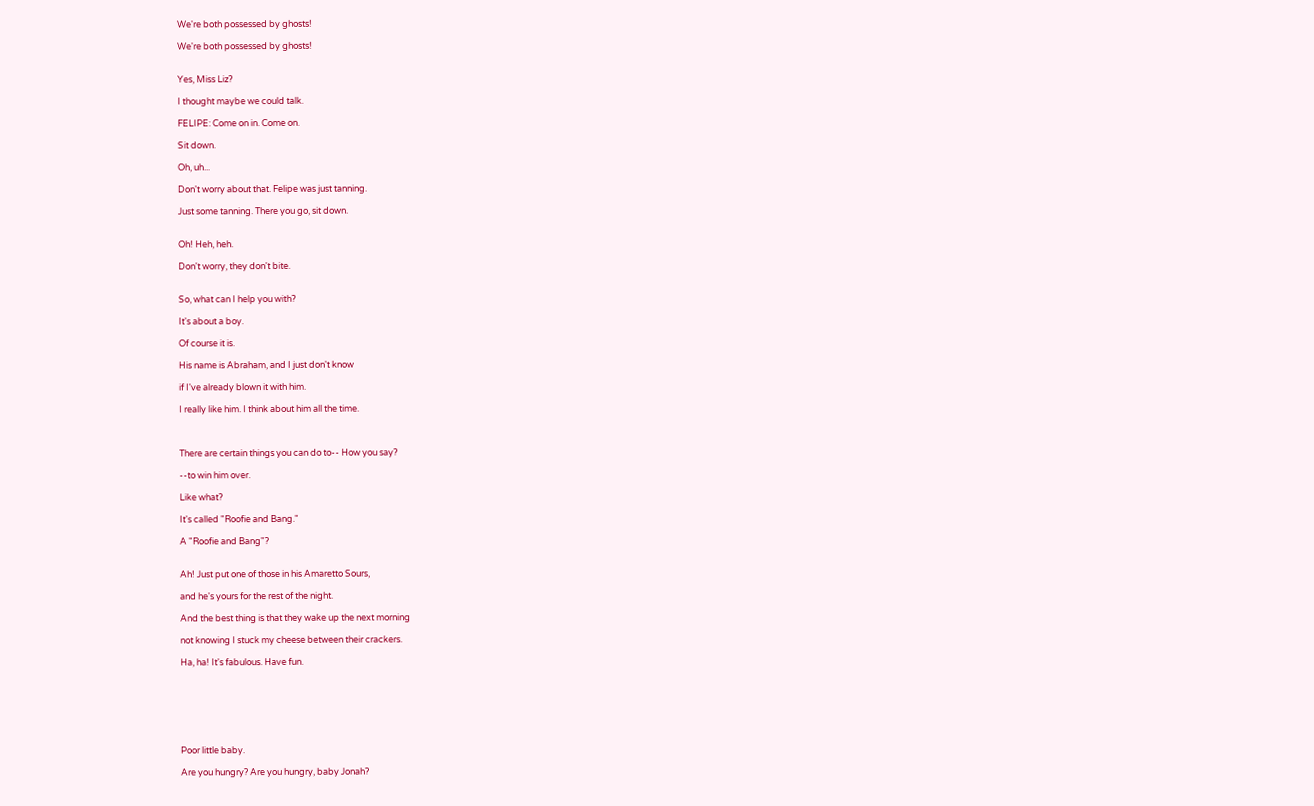We're both possessed by ghosts!

We're both possessed by ghosts!


Yes, Miss Liz?

I thought maybe we could talk.

FELIPE: Come on in. Come on.

Sit down.

Oh, uh...

Don't worry about that. Felipe was just tanning.

Just some tanning. There you go, sit down.


Oh! Heh, heh.

Don't worry, they don't bite.


So, what can I help you with?

It's about a boy.

Of course it is.

His name is Abraham, and I just don't know

if I've already blown it with him.

I really like him. I think about him all the time.



There are certain things you can do to-- How you say?

--to win him over.

Like what?

It's called "Roofie and Bang."

A "Roofie and Bang"?


Ah! Just put one of those in his Amaretto Sours,

and he's yours for the rest of the night.

And the best thing is that they wake up the next morning

not knowing I stuck my cheese between their crackers.

Ha, ha! It's fabulous. Have fun.







Poor little baby.

Are you hungry? Are you hungry, baby Jonah?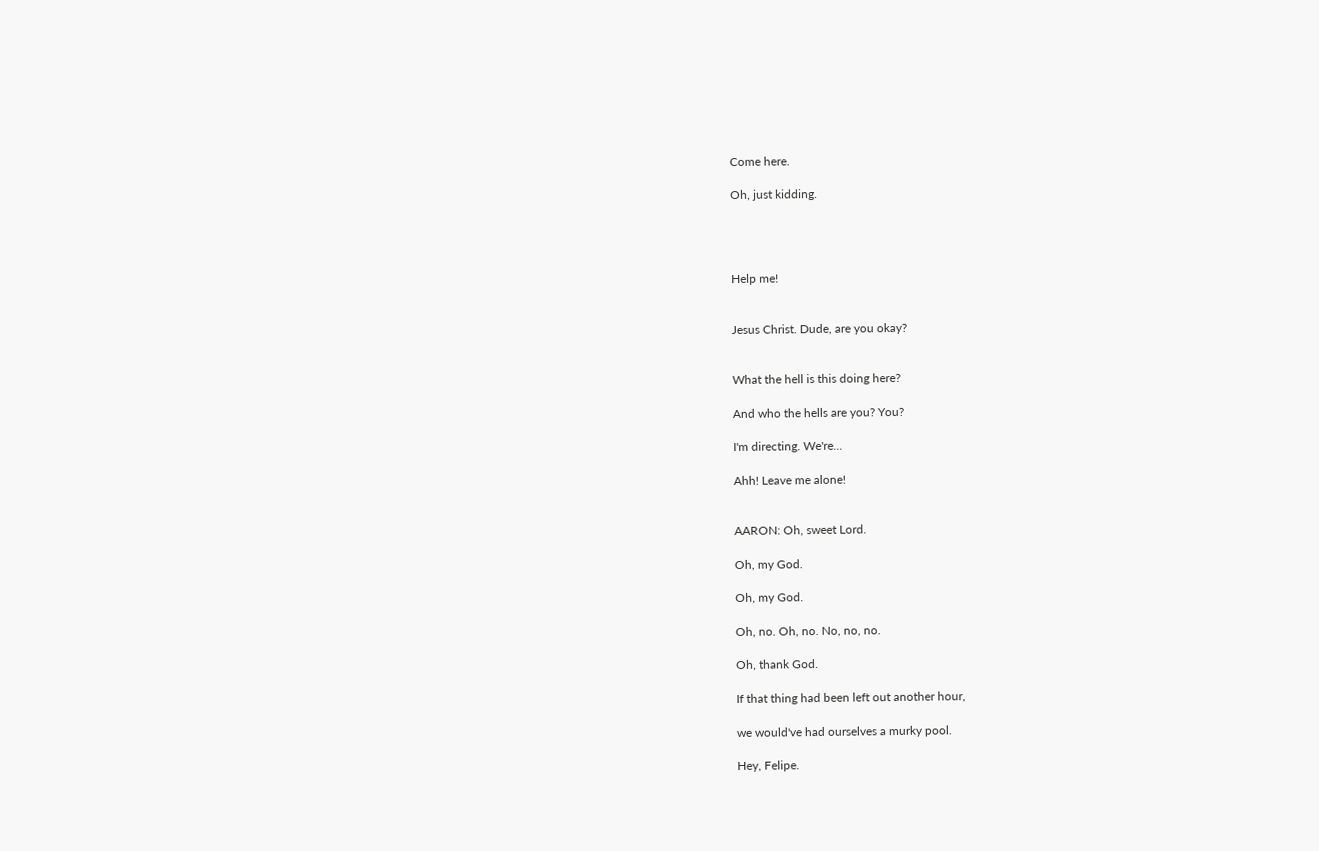Come here.

Oh, just kidding.




Help me!


Jesus Christ. Dude, are you okay?


What the hell is this doing here?

And who the hells are you? You?

I'm directing. We're...

Ahh! Leave me alone!


AARON: Oh, sweet Lord.

Oh, my God.

Oh, my God.

Oh, no. Oh, no. No, no, no.

Oh, thank God.

If that thing had been left out another hour,

we would've had ourselves a murky pool.

Hey, Felipe.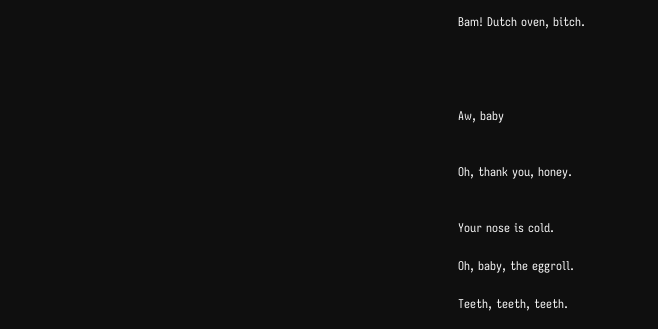Bam! Dutch oven, bitch.




Aw, baby


Oh, thank you, honey.


Your nose is cold.

Oh, baby, the eggroll.

Teeth, teeth, teeth.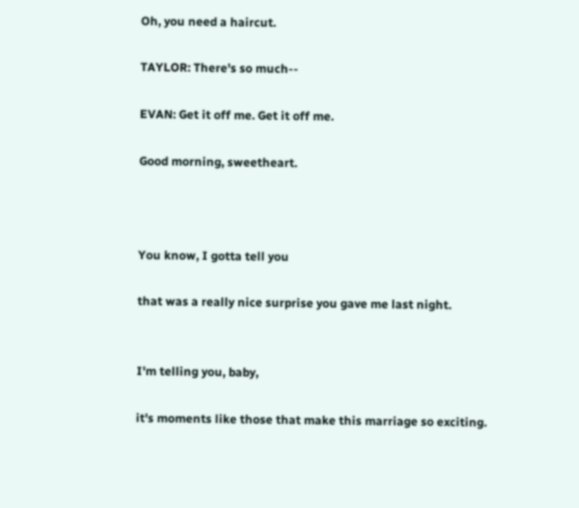Oh, you need a haircut.

TAYLOR: There's so much--

EVAN: Get it off me. Get it off me.

Good morning, sweetheart.



You know, I gotta tell you

that was a really nice surprise you gave me last night.


I'm telling you, baby,

it's moments like those that make this marriage so exciting.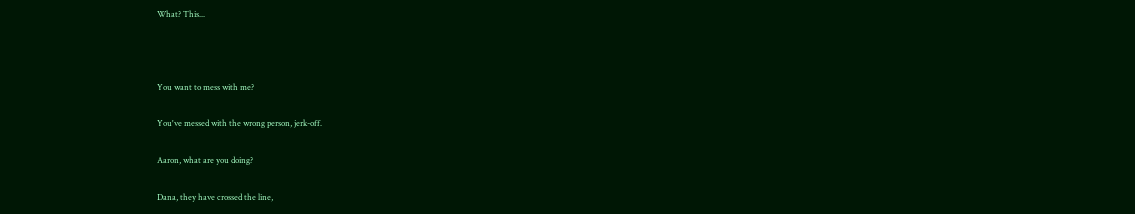What? This...



You want to mess with me?

You've messed with the wrong person, jerk-off.

Aaron, what are you doing?

Dana, they have crossed the line,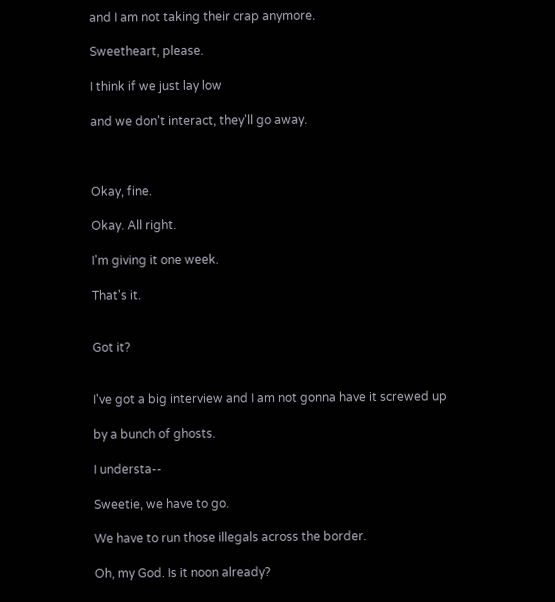and I am not taking their crap anymore.

Sweetheart, please.

I think if we just lay low

and we don't interact, they'll go away.



Okay, fine.

Okay. All right.

I'm giving it one week.

That's it.


Got it?


I've got a big interview and I am not gonna have it screwed up

by a bunch of ghosts.

I understa--

Sweetie, we have to go.

We have to run those illegals across the border.

Oh, my God. Is it noon already?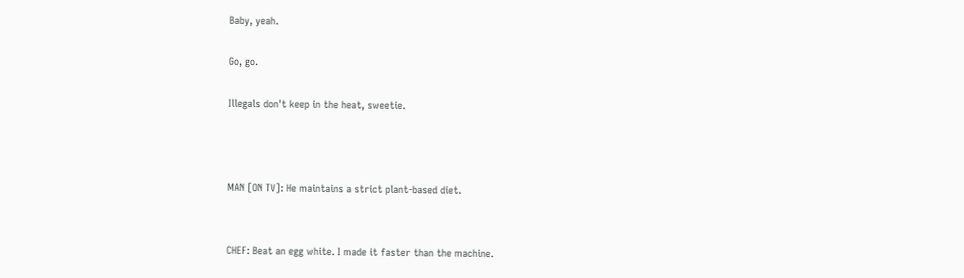Baby, yeah.

Go, go.

Illegals don't keep in the heat, sweetie.



MAN [ON TV]: He maintains a strict plant-based diet.


CHEF: Beat an egg white. I made it faster than the machine.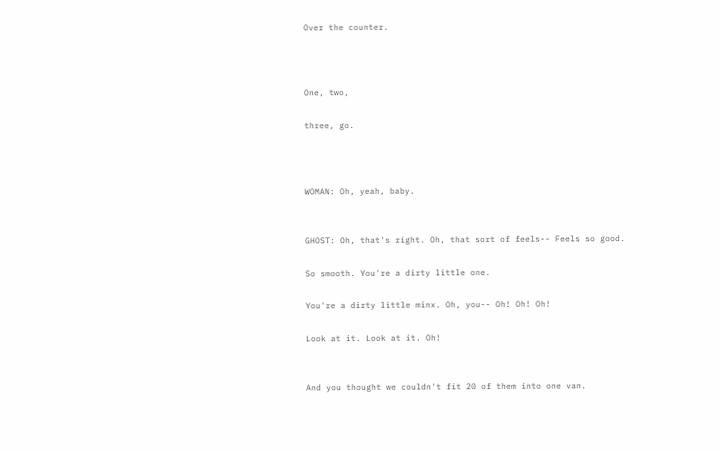Over the counter.



One, two,

three, go.



WOMAN: Oh, yeah, baby.


GHOST: Oh, that's right. Oh, that sort of feels-- Feels so good.

So smooth. You're a dirty little one.

You're a dirty little minx. Oh, you-- Oh! Oh! Oh!

Look at it. Look at it. Oh!


And you thought we couldn't fit 20 of them into one van.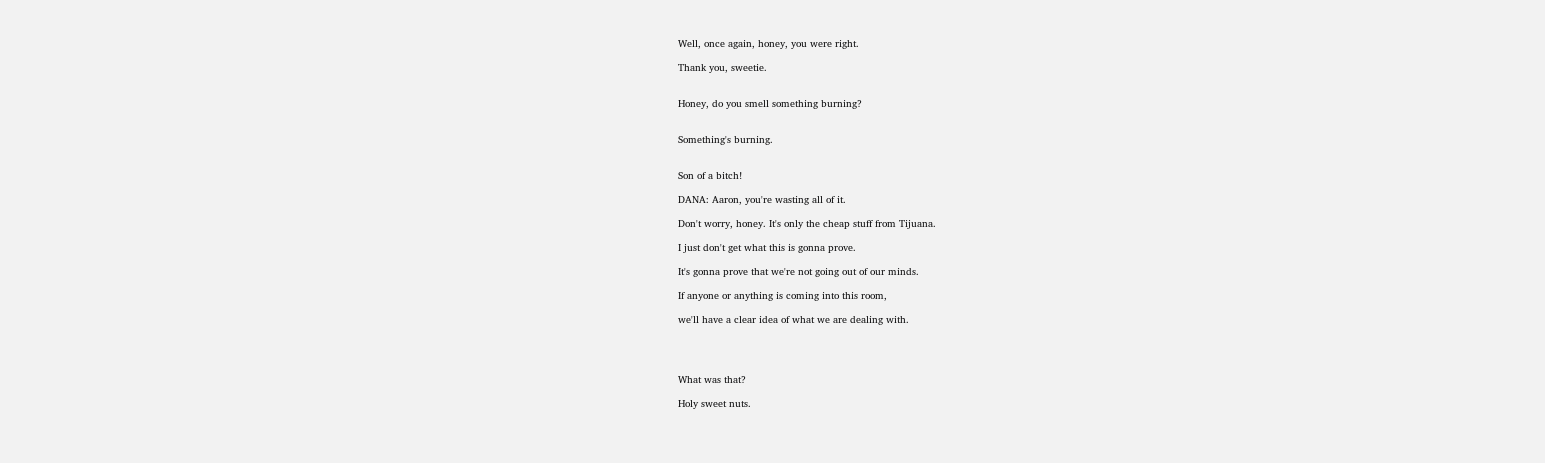Well, once again, honey, you were right.

Thank you, sweetie.


Honey, do you smell something burning?


Something's burning.


Son of a bitch!

DANA: Aaron, you're wasting all of it.

Don't worry, honey. It's only the cheap stuff from Tijuana.

I just don't get what this is gonna prove.

It's gonna prove that we're not going out of our minds.

If anyone or anything is coming into this room,

we'll have a clear idea of what we are dealing with.




What was that?

Holy sweet nuts.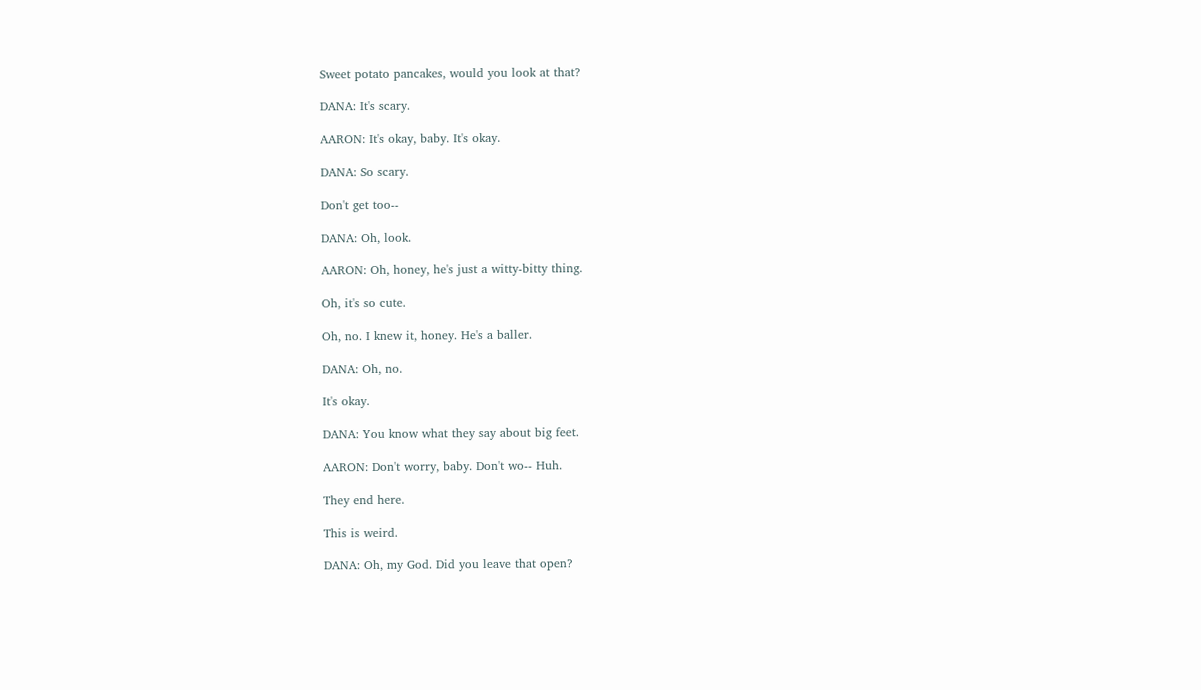Sweet potato pancakes, would you look at that?

DANA: It's scary.

AARON: It's okay, baby. It's okay.

DANA: So scary.

Don't get too--

DANA: Oh, look.

AARON: Oh, honey, he's just a witty-bitty thing.

Oh, it's so cute.

Oh, no. I knew it, honey. He's a baller.

DANA: Oh, no.

It's okay.

DANA: You know what they say about big feet.

AARON: Don't worry, baby. Don't wo-- Huh.

They end here.

This is weird.

DANA: Oh, my God. Did you leave that open?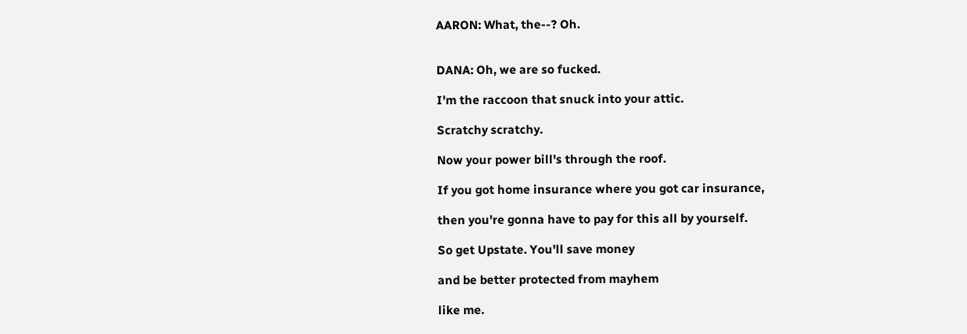AARON: What, the--? Oh.


DANA: Oh, we are so fucked.

I'm the raccoon that snuck into your attic.

Scratchy scratchy.

Now your power bill's through the roof.

If you got home insurance where you got car insurance,

then you're gonna have to pay for this all by yourself.

So get Upstate. You'll save money

and be better protected from mayhem

like me.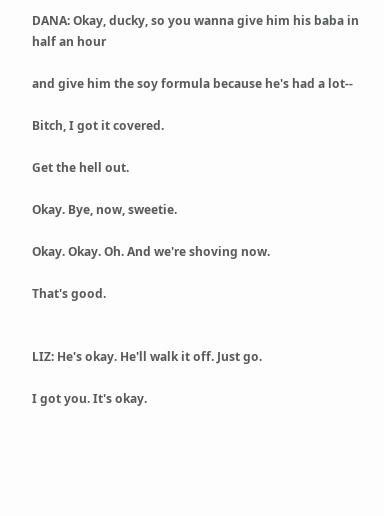DANA: Okay, ducky, so you wanna give him his baba in half an hour

and give him the soy formula because he's had a lot--

Bitch, I got it covered.

Get the hell out.

Okay. Bye, now, sweetie.

Okay. Okay. Oh. And we're shoving now.

That's good.


LIZ: He's okay. He'll walk it off. Just go.

I got you. It's okay.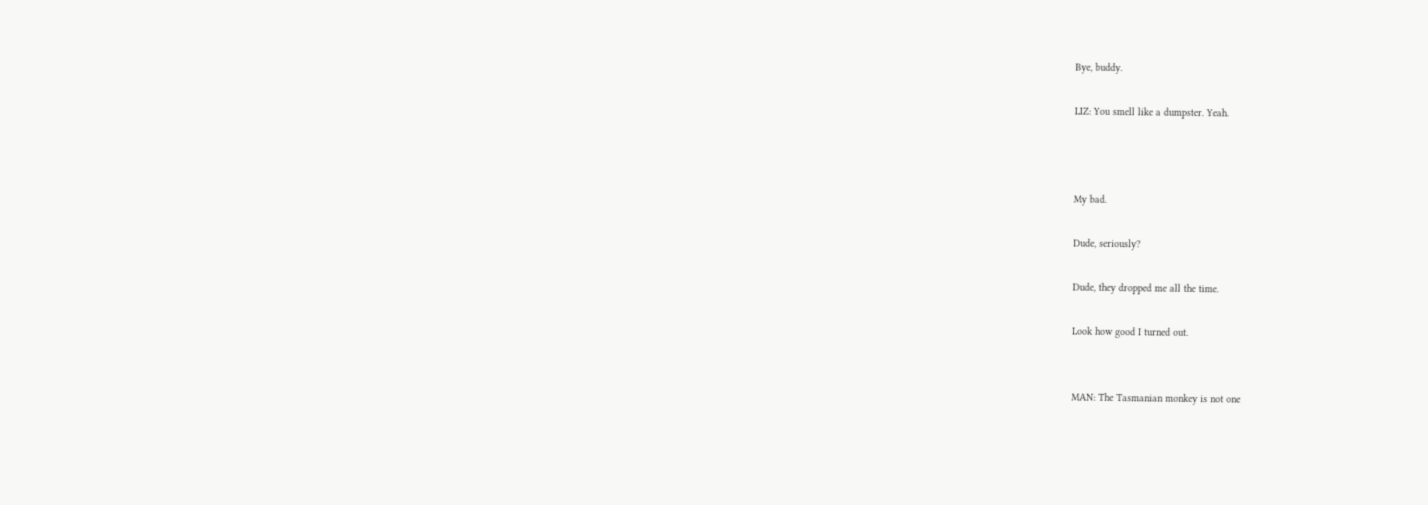Bye, buddy.

LIZ: You smell like a dumpster. Yeah.



My bad.

Dude, seriously?

Dude, they dropped me all the time.

Look how good I turned out.


MAN: The Tasmanian monkey is not one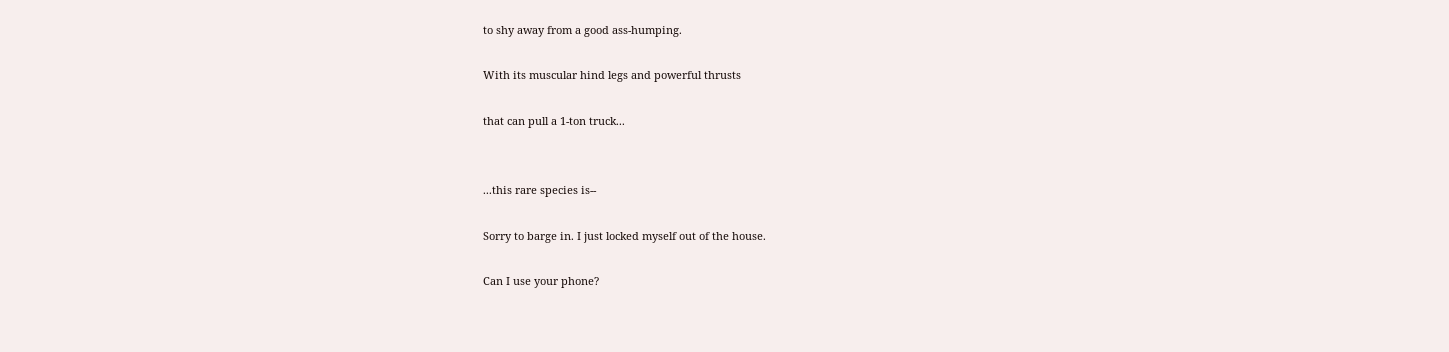to shy away from a good ass-humping.

With its muscular hind legs and powerful thrusts

that can pull a 1-ton truck...


...this rare species is--

Sorry to barge in. I just locked myself out of the house.

Can I use your phone?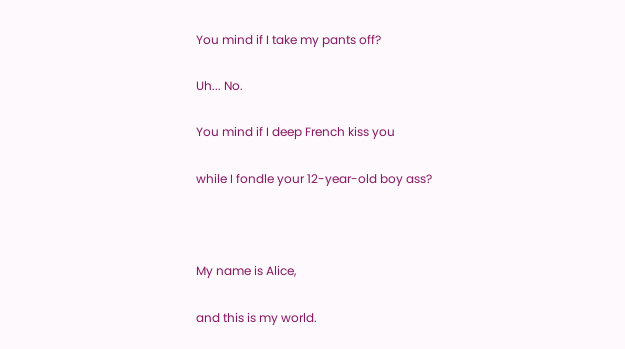You mind if I take my pants off?

Uh... No.

You mind if I deep French kiss you

while I fondle your 12-year-old boy ass?



My name is Alice,

and this is my world.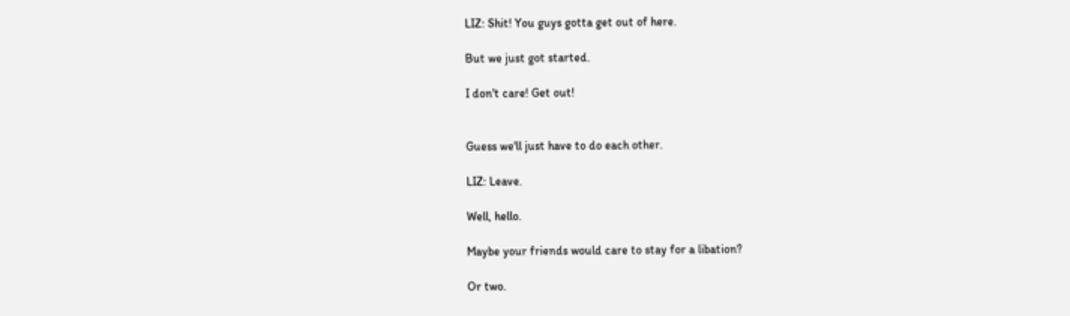LIZ: Shit! You guys gotta get out of here.

But we just got started.

I don't care! Get out!


Guess we'll just have to do each other.

LIZ: Leave.

Well, hello.

Maybe your friends would care to stay for a libation?

Or two.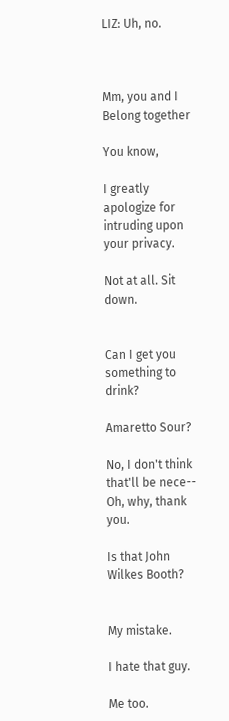LIZ: Uh, no.



Mm, you and I Belong together

You know,

I greatly apologize for intruding upon your privacy.

Not at all. Sit down.


Can I get you something to drink?

Amaretto Sour?

No, I don't think that'll be nece-- Oh, why, thank you.

Is that John Wilkes Booth?


My mistake.

I hate that guy.

Me too.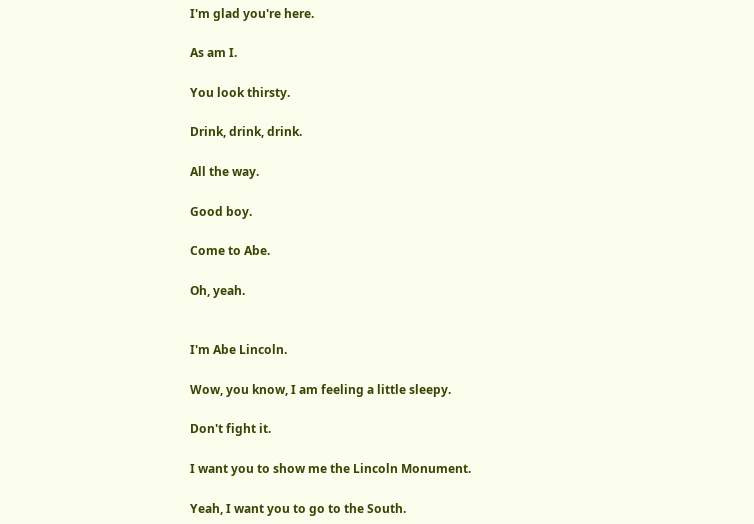I'm glad you're here.

As am I.

You look thirsty.

Drink, drink, drink.

All the way.

Good boy.

Come to Abe.

Oh, yeah.


I'm Abe Lincoln.

Wow, you know, I am feeling a little sleepy.

Don't fight it.

I want you to show me the Lincoln Monument.

Yeah, I want you to go to the South.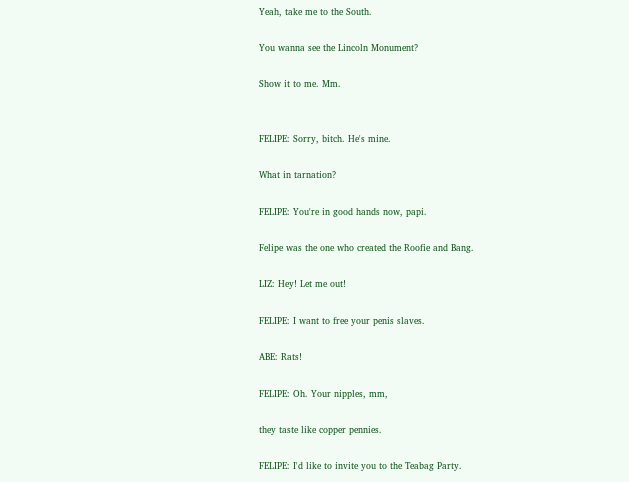Yeah, take me to the South.

You wanna see the Lincoln Monument?

Show it to me. Mm.


FELIPE: Sorry, bitch. He's mine.

What in tarnation?

FELIPE: You're in good hands now, papi.

Felipe was the one who created the Roofie and Bang.

LIZ: Hey! Let me out!

FELIPE: I want to free your penis slaves.

ABE: Rats!

FELIPE: Oh. Your nipples, mm,

they taste like copper pennies.

FELIPE: I'd like to invite you to the Teabag Party.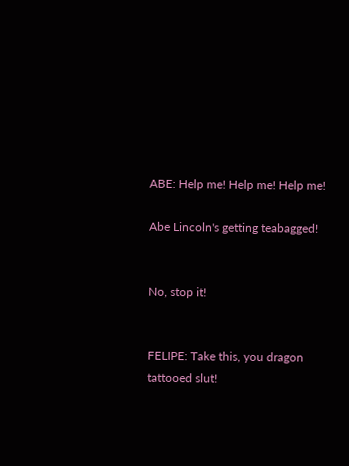ABE: Help me! Help me! Help me!

Abe Lincoln's getting teabagged!


No, stop it!


FELIPE: Take this, you dragon tattooed slut!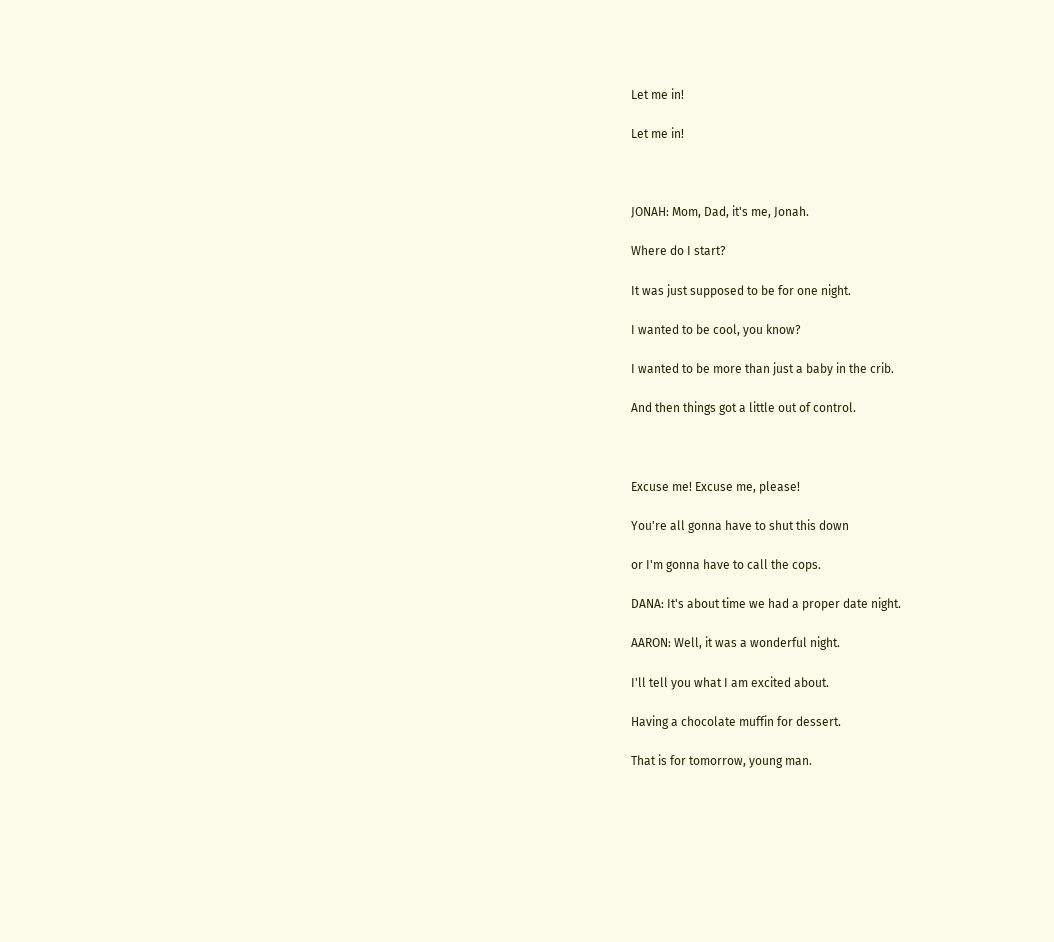Let me in!

Let me in!



JONAH: Mom, Dad, it's me, Jonah.

Where do I start?

It was just supposed to be for one night.

I wanted to be cool, you know?

I wanted to be more than just a baby in the crib.

And then things got a little out of control.



Excuse me! Excuse me, please!

You're all gonna have to shut this down

or I'm gonna have to call the cops.

DANA: It's about time we had a proper date night.

AARON: Well, it was a wonderful night.

I'll tell you what I am excited about.

Having a chocolate muffin for dessert.

That is for tomorrow, young man.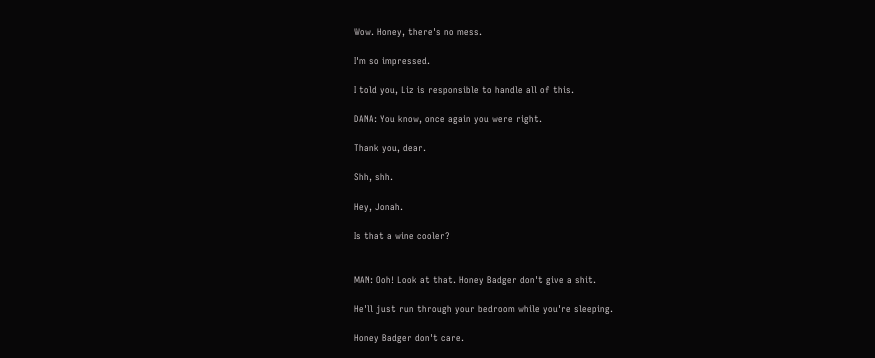Wow. Honey, there's no mess.

I'm so impressed.

I told you, Liz is responsible to handle all of this.

DANA: You know, once again you were right.

Thank you, dear.

Shh, shh.

Hey, Jonah.

Is that a wine cooler?


MAN: Ooh! Look at that. Honey Badger don't give a shit.

He'll just run through your bedroom while you're sleeping.

Honey Badger don't care.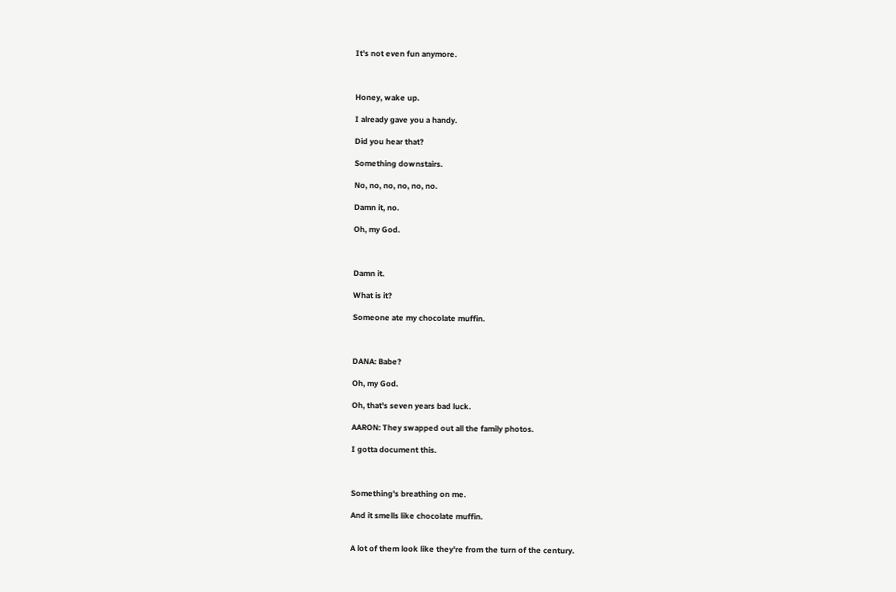It's not even fun anymore.



Honey, wake up.

I already gave you a handy.

Did you hear that?

Something downstairs.

No, no, no, no, no, no.

Damn it, no.

Oh, my God.



Damn it.

What is it?

Someone ate my chocolate muffin.



DANA: Babe?

Oh, my God.

Oh, that's seven years bad luck.

AARON: They swapped out all the family photos.

I gotta document this.



Something's breathing on me.

And it smells like chocolate muffin.


A lot of them look like they're from the turn of the century.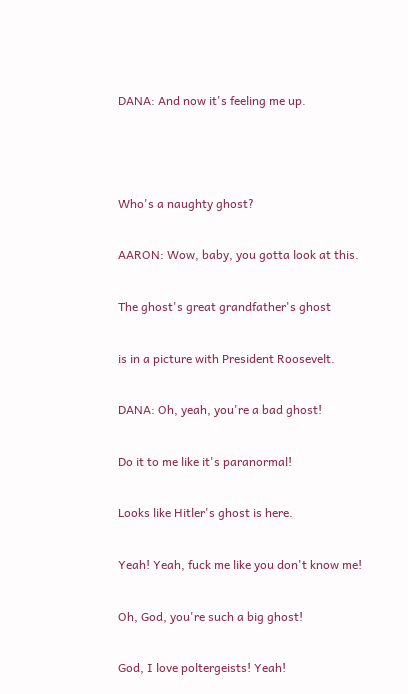DANA: And now it's feeling me up.



Who's a naughty ghost?

AARON: Wow, baby, you gotta look at this.

The ghost's great grandfather's ghost

is in a picture with President Roosevelt.

DANA: Oh, yeah, you're a bad ghost!

Do it to me like it's paranormal!

Looks like Hitler's ghost is here.

Yeah! Yeah, fuck me like you don't know me!

Oh, God, you're such a big ghost!

God, I love poltergeists! Yeah!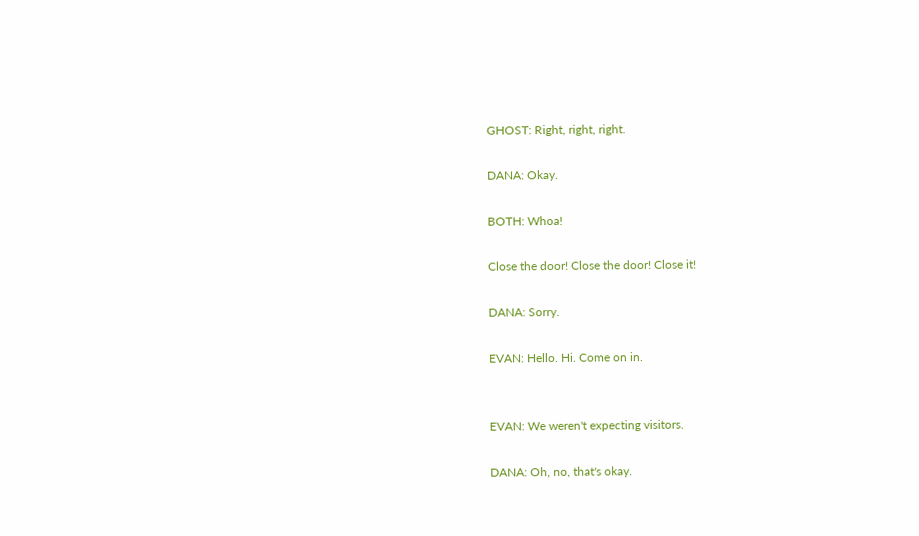GHOST: Right, right, right.

DANA: Okay.

BOTH: Whoa!

Close the door! Close the door! Close it!

DANA: Sorry.

EVAN: Hello. Hi. Come on in.


EVAN: We weren't expecting visitors.

DANA: Oh, no, that's okay.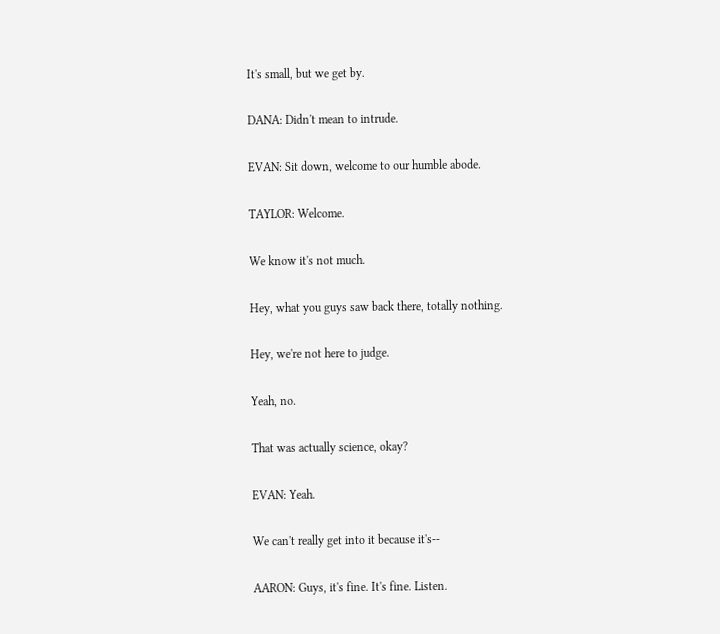It's small, but we get by.

DANA: Didn't mean to intrude.

EVAN: Sit down, welcome to our humble abode.

TAYLOR: Welcome.

We know it's not much.

Hey, what you guys saw back there, totally nothing.

Hey, we're not here to judge.

Yeah, no.

That was actually science, okay?

EVAN: Yeah.

We can't really get into it because it's--

AARON: Guys, it's fine. It's fine. Listen.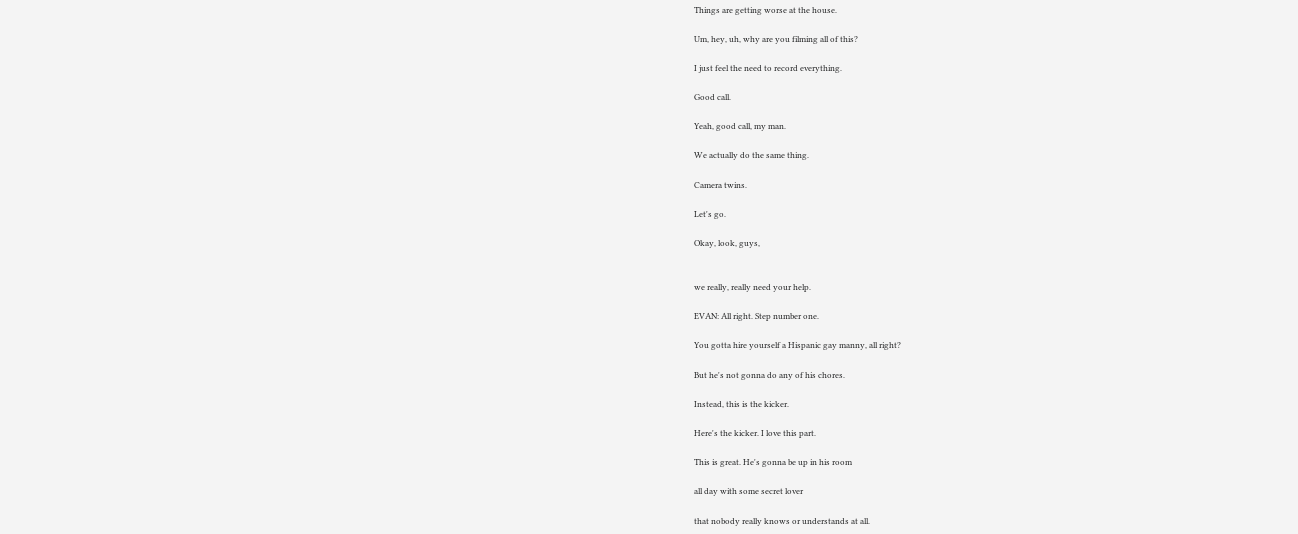Things are getting worse at the house.

Um, hey, uh, why are you filming all of this?

I just feel the need to record everything.

Good call.

Yeah, good call, my man.

We actually do the same thing.

Camera twins.

Let's go.

Okay, look, guys,


we really, really need your help.

EVAN: All right. Step number one.

You gotta hire yourself a Hispanic gay manny, all right?

But he's not gonna do any of his chores.

Instead, this is the kicker.

Here's the kicker. I love this part.

This is great. He's gonna be up in his room

all day with some secret lover

that nobody really knows or understands at all.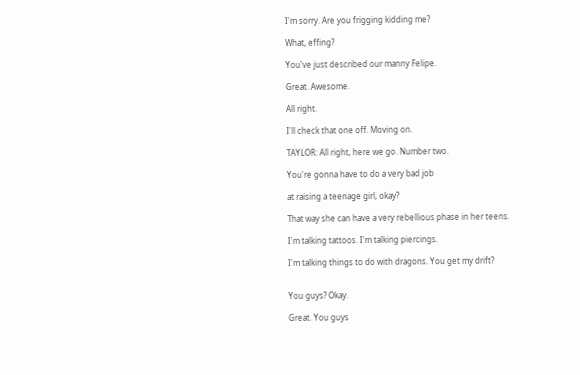I'm sorry. Are you frigging kidding me?

What, effing?

You've just described our manny Felipe.

Great. Awesome.

All right.

I'll check that one off. Moving on.

TAYLOR: All right, here we go. Number two.

You're gonna have to do a very bad job

at raising a teenage girl, okay?

That way she can have a very rebellious phase in her teens.

I'm talking tattoos. I'm talking piercings.

I'm talking things to do with dragons. You get my drift?


You guys? Okay.

Great. You guys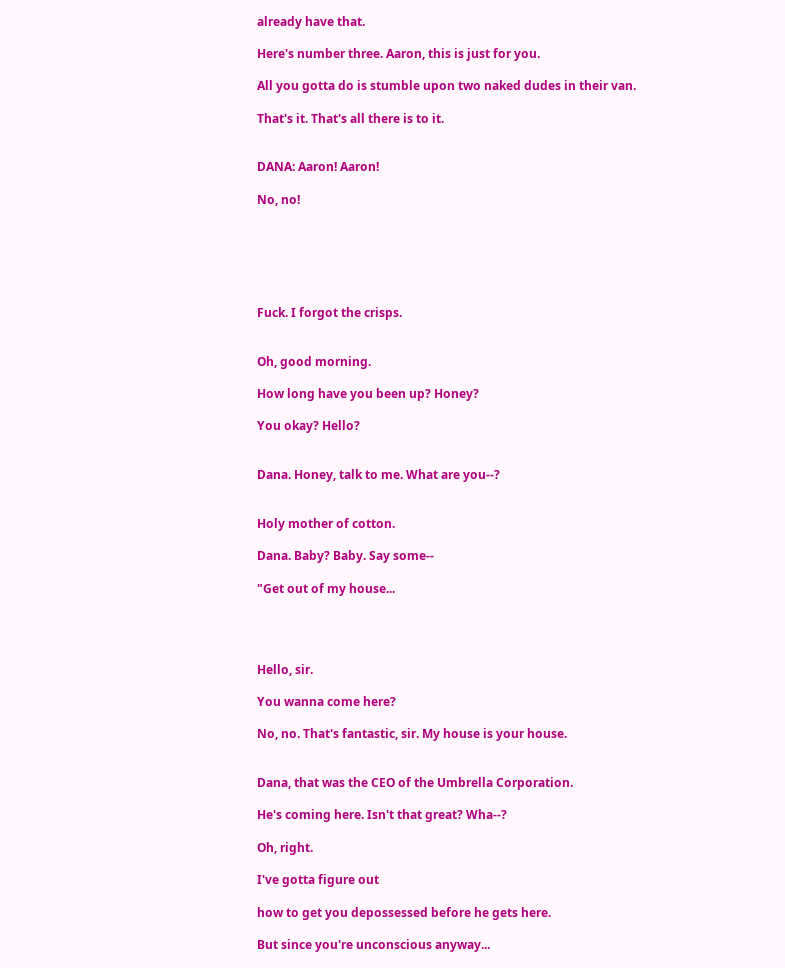already have that.

Here's number three. Aaron, this is just for you.

All you gotta do is stumble upon two naked dudes in their van.

That's it. That's all there is to it.


DANA: Aaron! Aaron!

No, no!






Fuck. I forgot the crisps.


Oh, good morning.

How long have you been up? Honey?

You okay? Hello?


Dana. Honey, talk to me. What are you--?


Holy mother of cotton.

Dana. Baby? Baby. Say some--

"Get out of my house...




Hello, sir.

You wanna come here?

No, no. That's fantastic, sir. My house is your house.


Dana, that was the CEO of the Umbrella Corporation.

He's coming here. Isn't that great? Wha--?

Oh, right.

I've gotta figure out

how to get you depossessed before he gets here.

But since you're unconscious anyway...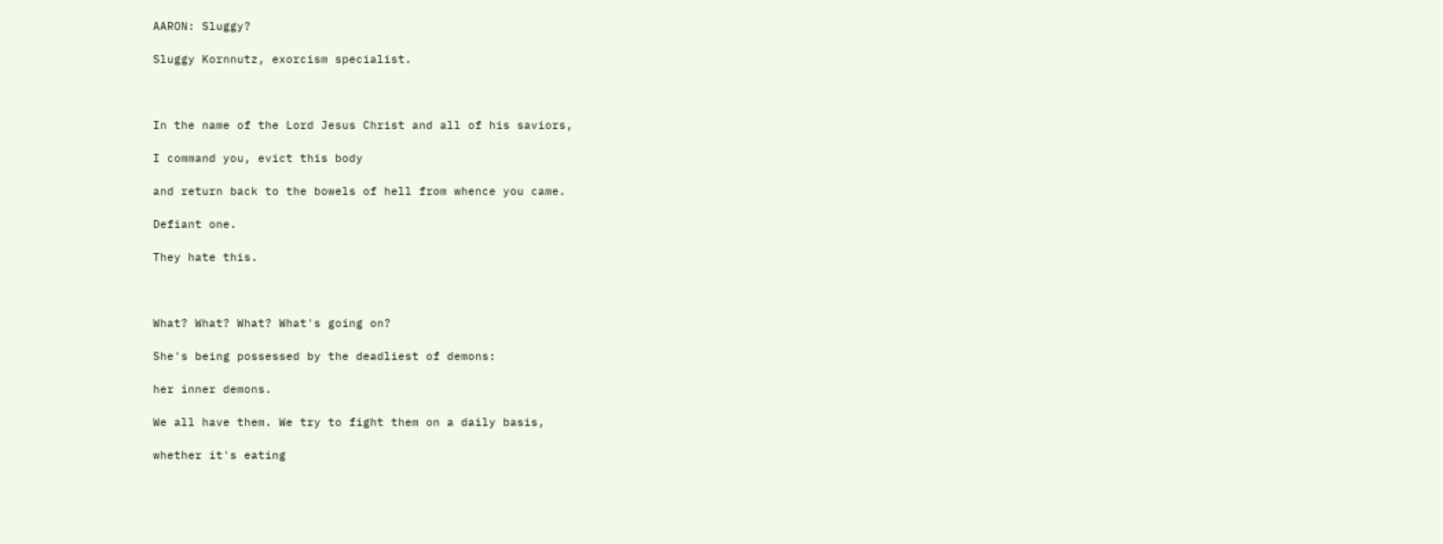AARON: Sluggy?

Sluggy Kornnutz, exorcism specialist.



In the name of the Lord Jesus Christ and all of his saviors,

I command you, evict this body

and return back to the bowels of hell from whence you came.

Defiant one.

They hate this.



What? What? What? What's going on?

She's being possessed by the deadliest of demons:

her inner demons.

We all have them. We try to fight them on a daily basis,

whether it's eating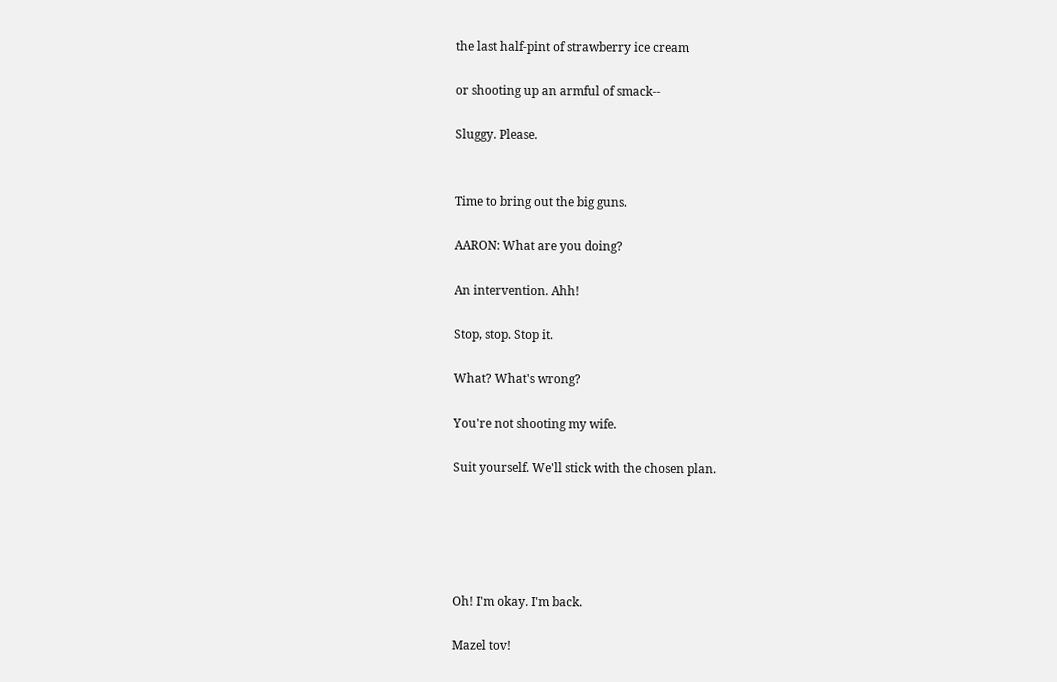the last half-pint of strawberry ice cream

or shooting up an armful of smack--

Sluggy. Please.


Time to bring out the big guns.

AARON: What are you doing?

An intervention. Ahh!

Stop, stop. Stop it.

What? What's wrong?

You're not shooting my wife.

Suit yourself. We'll stick with the chosen plan.





Oh! I'm okay. I'm back.

Mazel tov!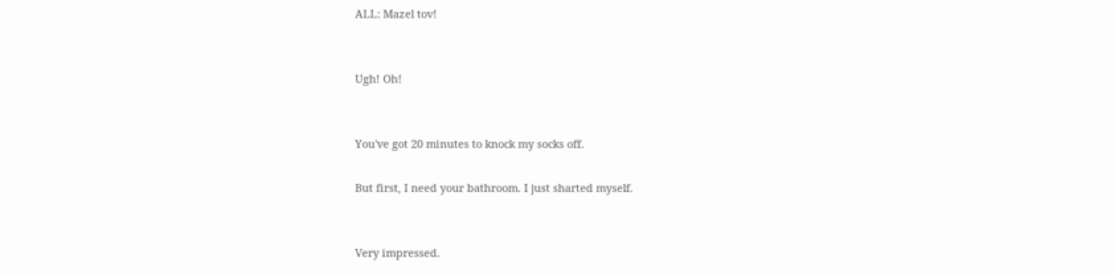ALL: Mazel tov!


Ugh! Oh!


You've got 20 minutes to knock my socks off.

But first, I need your bathroom. I just sharted myself.


Very impressed.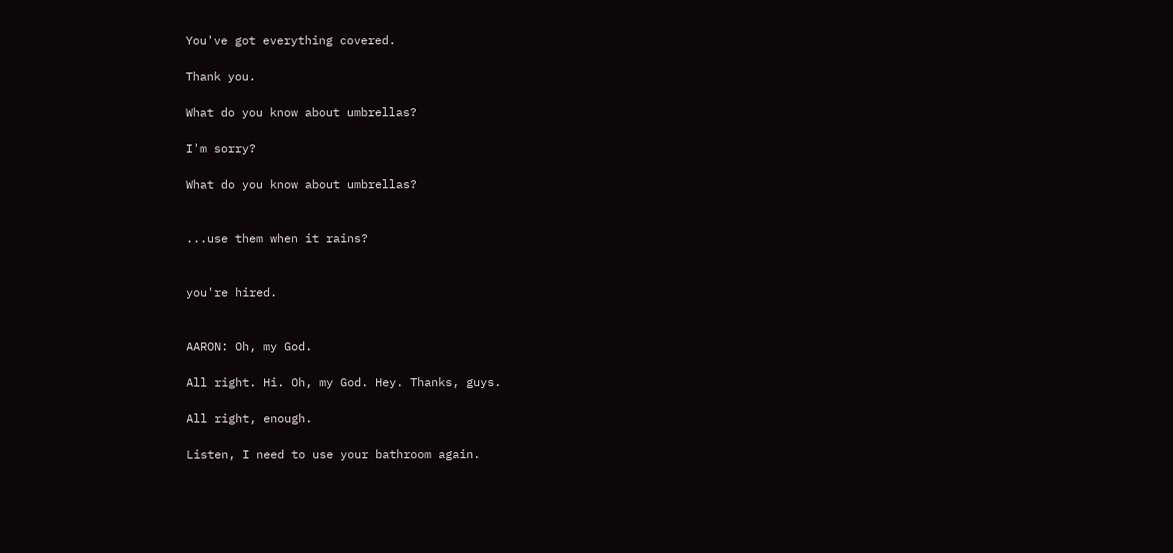You've got everything covered.

Thank you.

What do you know about umbrellas?

I'm sorry?

What do you know about umbrellas?


...use them when it rains?


you're hired.


AARON: Oh, my God.

All right. Hi. Oh, my God. Hey. Thanks, guys.

All right, enough.

Listen, I need to use your bathroom again.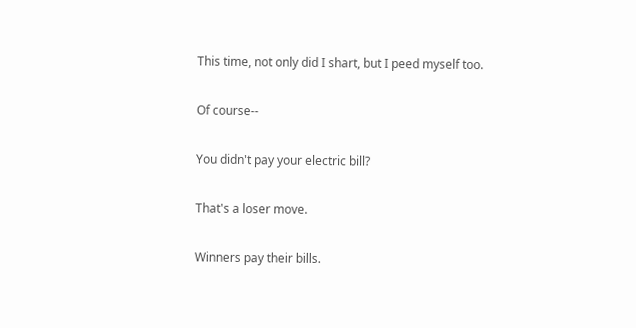This time, not only did I shart, but I peed myself too.

Of course--

You didn't pay your electric bill?

That's a loser move.

Winners pay their bills.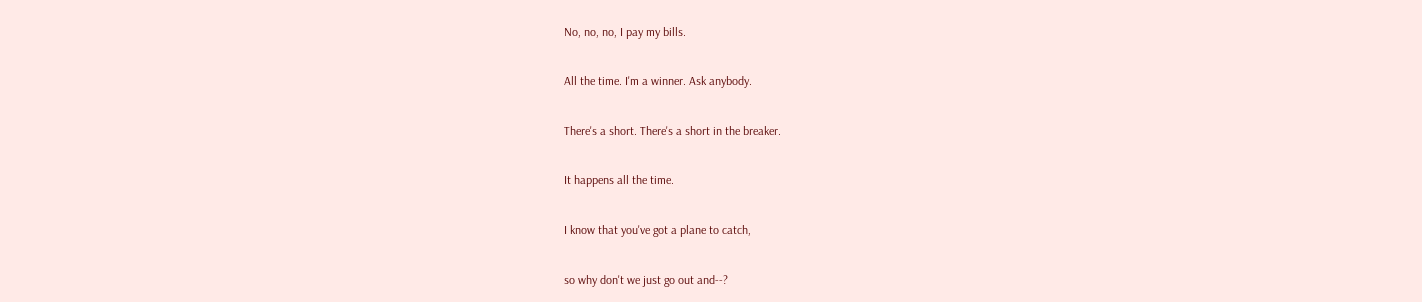No, no, no, I pay my bills.

All the time. I'm a winner. Ask anybody.

There's a short. There's a short in the breaker.

It happens all the time.

I know that you've got a plane to catch,

so why don't we just go out and--?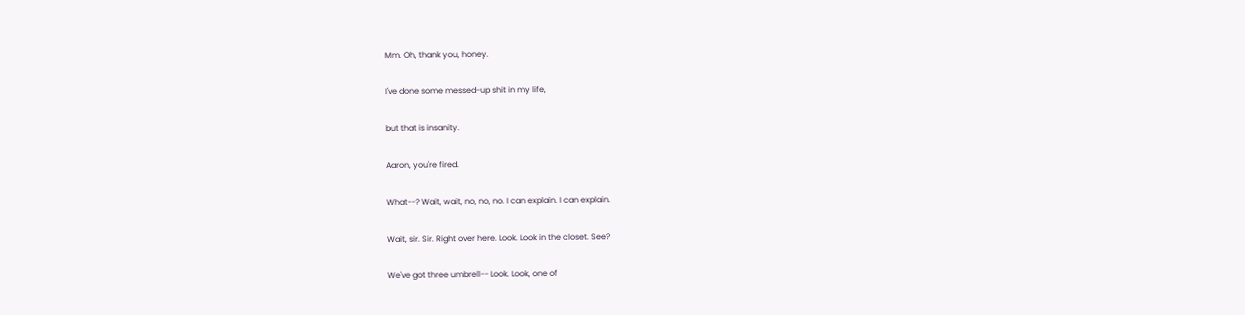Mm. Oh, thank you, honey.

I've done some messed-up shit in my life,

but that is insanity.

Aaron, you're fired.

What--? Wait, wait, no, no, no. I can explain. I can explain.

Wait, sir. Sir. Right over here. Look. Look in the closet. See?

We've got three umbrell-- Look. Look, one of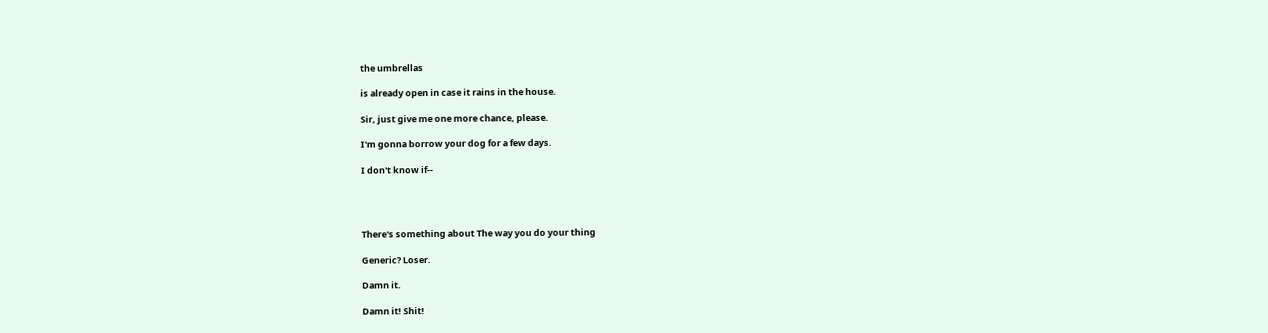the umbrellas

is already open in case it rains in the house.

Sir, just give me one more chance, please.

I'm gonna borrow your dog for a few days.

I don't know if--




There's something about The way you do your thing

Generic? Loser.

Damn it.

Damn it! Shit!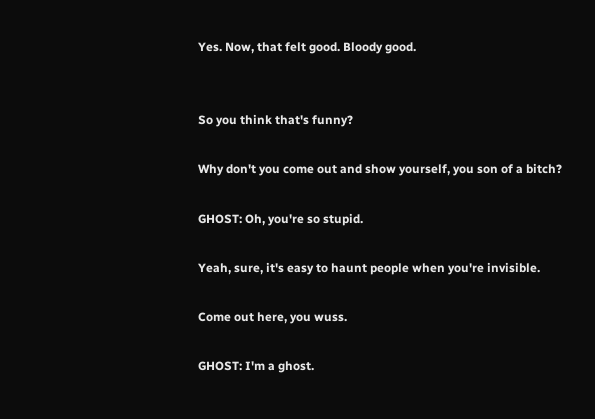Yes. Now, that felt good. Bloody good.


So you think that's funny?

Why don't you come out and show yourself, you son of a bitch?

GHOST: Oh, you're so stupid.

Yeah, sure, it's easy to haunt people when you're invisible.

Come out here, you wuss.

GHOST: I'm a ghost.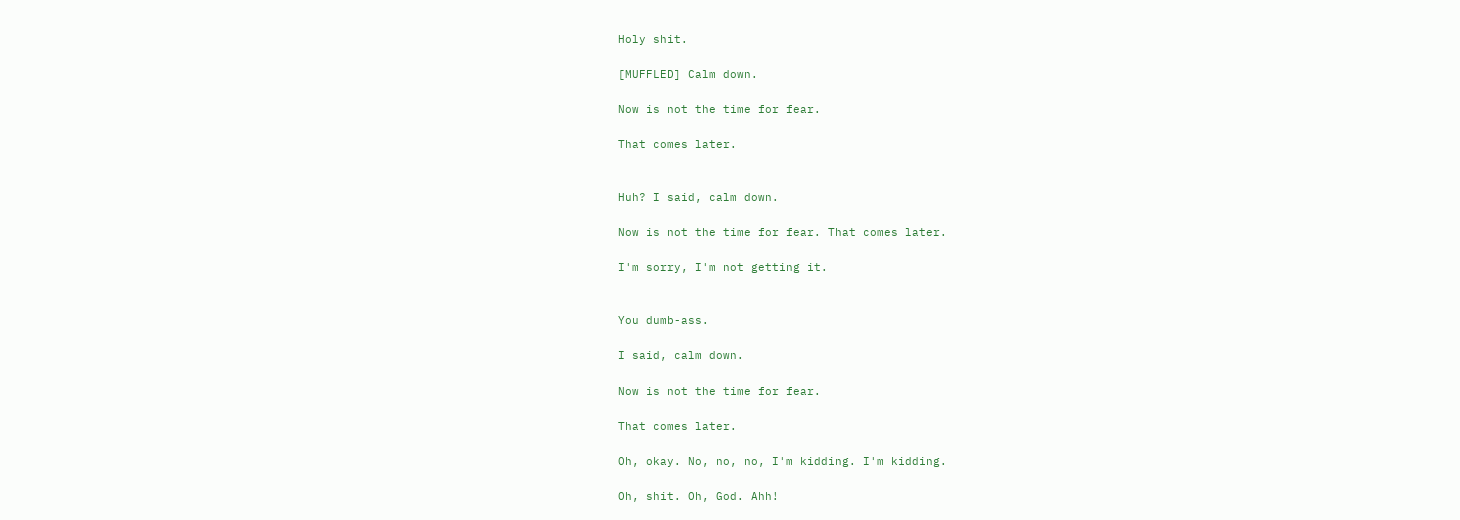Holy shit.

[MUFFLED] Calm down.

Now is not the time for fear.

That comes later.


Huh? I said, calm down.

Now is not the time for fear. That comes later.

I'm sorry, I'm not getting it.


You dumb-ass.

I said, calm down.

Now is not the time for fear.

That comes later.

Oh, okay. No, no, no, I'm kidding. I'm kidding.

Oh, shit. Oh, God. Ahh!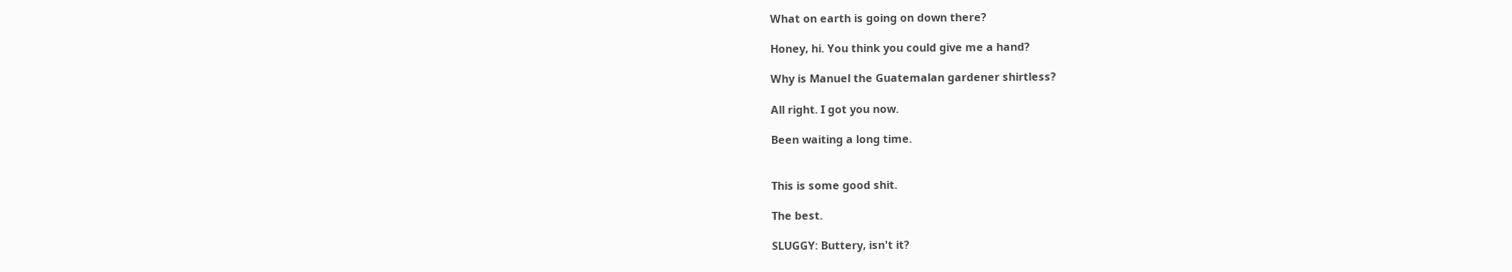What on earth is going on down there?

Honey, hi. You think you could give me a hand?

Why is Manuel the Guatemalan gardener shirtless?

All right. I got you now.

Been waiting a long time.


This is some good shit.

The best.

SLUGGY: Buttery, isn't it?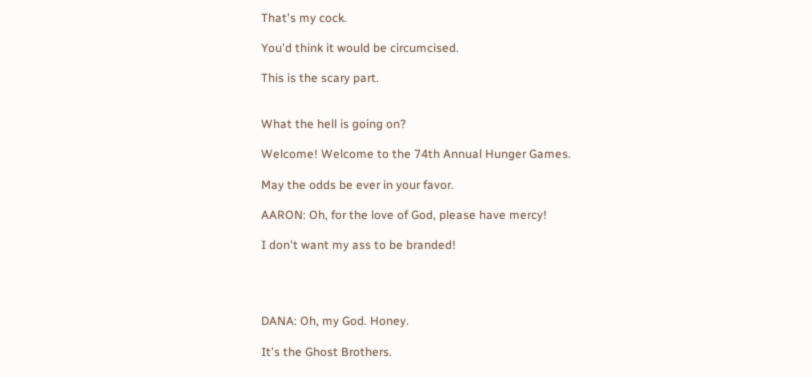That's my cock.

You'd think it would be circumcised.

This is the scary part.


What the hell is going on?

Welcome! Welcome to the 74th Annual Hunger Games.

May the odds be ever in your favor.

AARON: Oh, for the love of God, please have mercy!

I don't want my ass to be branded!




DANA: Oh, my God. Honey.

It's the Ghost Brothers.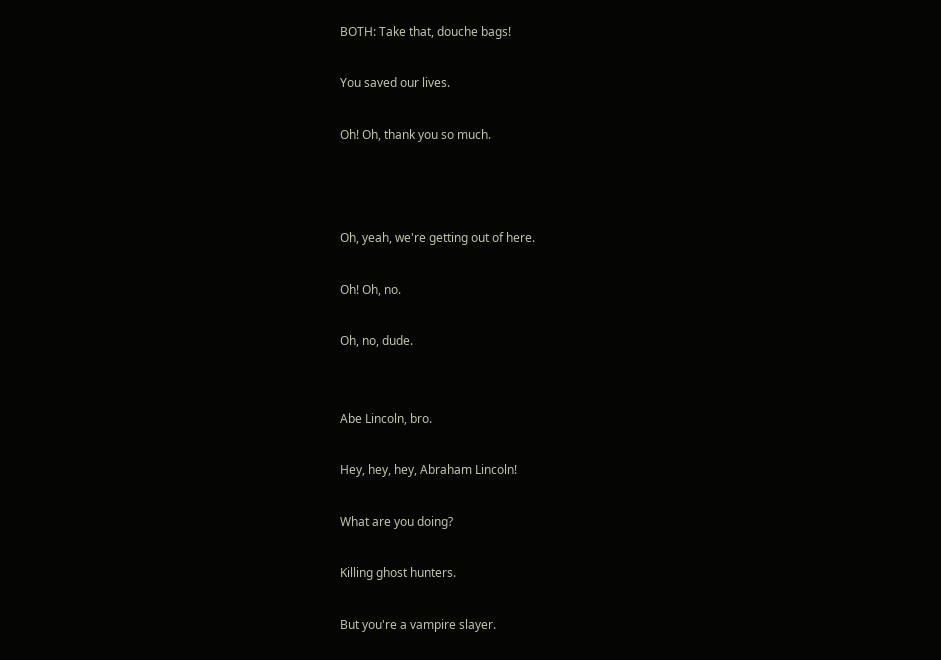BOTH: Take that, douche bags!

You saved our lives.

Oh! Oh, thank you so much.



Oh, yeah, we're getting out of here.

Oh! Oh, no.

Oh, no, dude.


Abe Lincoln, bro.

Hey, hey, hey, Abraham Lincoln!

What are you doing?

Killing ghost hunters.

But you're a vampire slayer.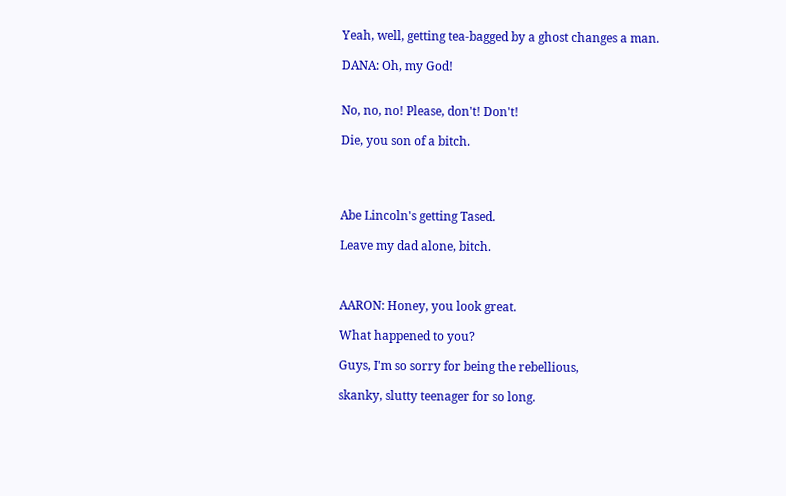Yeah, well, getting tea-bagged by a ghost changes a man.

DANA: Oh, my God!


No, no, no! Please, don't! Don't!

Die, you son of a bitch.




Abe Lincoln's getting Tased.

Leave my dad alone, bitch.



AARON: Honey, you look great.

What happened to you?

Guys, I'm so sorry for being the rebellious,

skanky, slutty teenager for so long.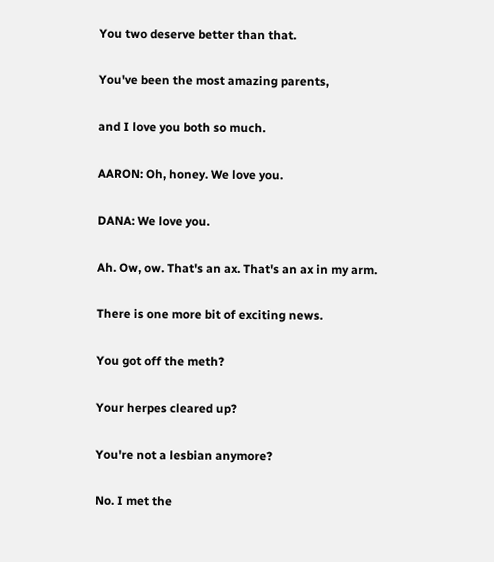You two deserve better than that.

You've been the most amazing parents,

and I love you both so much.

AARON: Oh, honey. We love you.

DANA: We love you.

Ah. Ow, ow. That's an ax. That's an ax in my arm.

There is one more bit of exciting news.

You got off the meth?

Your herpes cleared up?

You're not a lesbian anymore?

No. I met the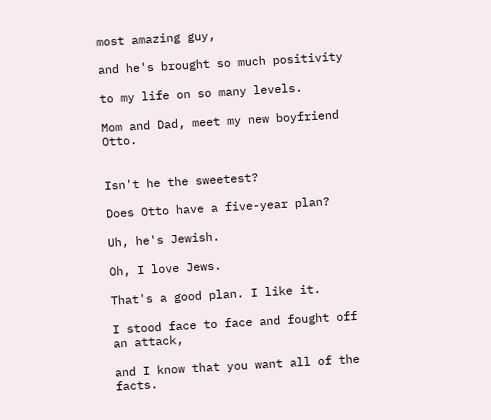most amazing guy,

and he's brought so much positivity

to my life on so many levels.

Mom and Dad, meet my new boyfriend Otto.


Isn't he the sweetest?

Does Otto have a five-year plan?

Uh, he's Jewish.

Oh, I love Jews.

That's a good plan. I like it.

I stood face to face and fought off an attack,

and I know that you want all of the facts.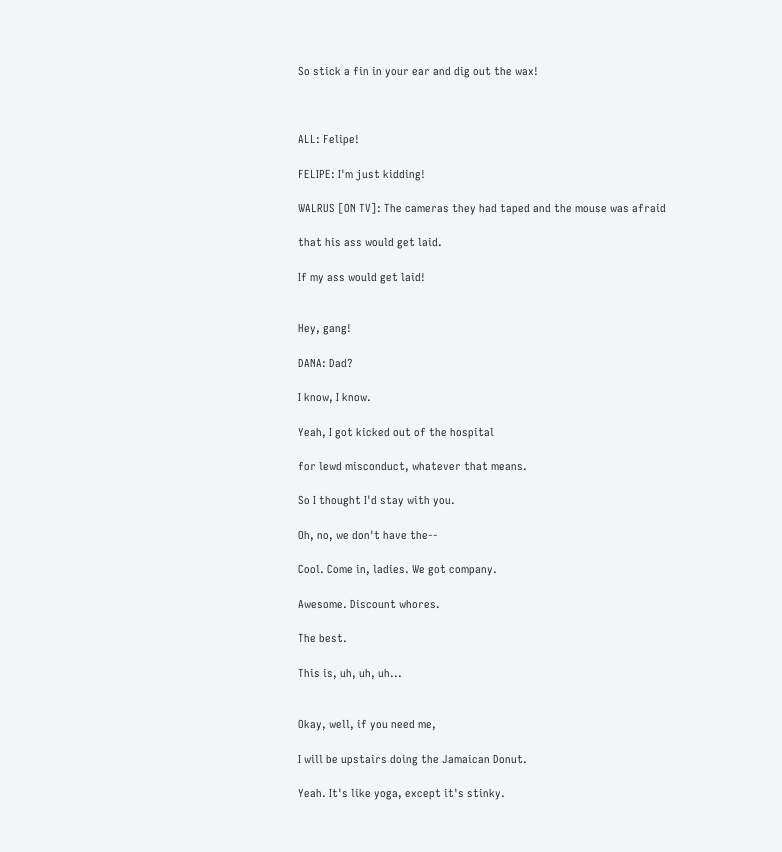So stick a fin in your ear and dig out the wax!



ALL: Felipe!

FELIPE: I'm just kidding!

WALRUS [ON TV]: The cameras they had taped and the mouse was afraid

that his ass would get laid.

If my ass would get laid!


Hey, gang!

DANA: Dad?

I know, I know.

Yeah, I got kicked out of the hospital

for lewd misconduct, whatever that means.

So I thought I'd stay with you.

Oh, no, we don't have the--

Cool. Come in, ladies. We got company.

Awesome. Discount whores.

The best.

This is, uh, uh, uh...


Okay, well, if you need me,

I will be upstairs doing the Jamaican Donut.

Yeah. It's like yoga, except it's stinky.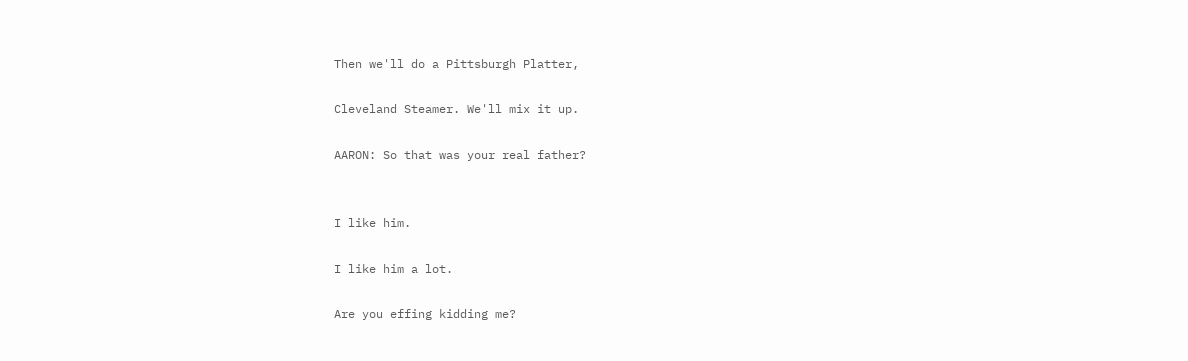Then we'll do a Pittsburgh Platter,

Cleveland Steamer. We'll mix it up.

AARON: So that was your real father?


I like him.

I like him a lot.

Are you effing kidding me?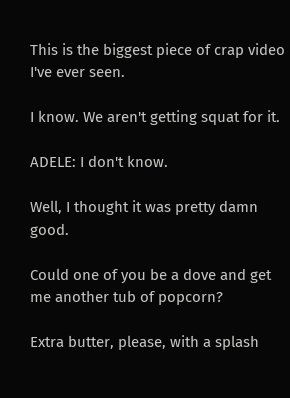This is the biggest piece of crap video I've ever seen.

I know. We aren't getting squat for it.

ADELE: I don't know.

Well, I thought it was pretty damn good.

Could one of you be a dove and get me another tub of popcorn?

Extra butter, please, with a splash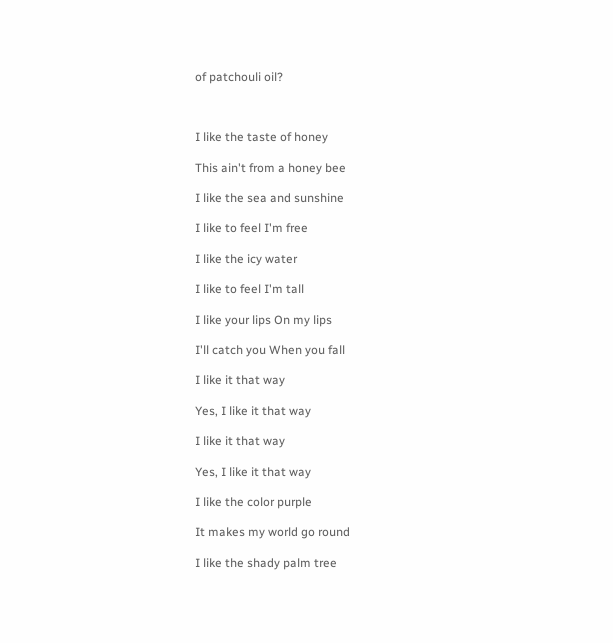of patchouli oil?



I like the taste of honey

This ain't from a honey bee

I like the sea and sunshine

I like to feel I'm free

I like the icy water

I like to feel I'm tall

I like your lips On my lips

I'll catch you When you fall

I like it that way

Yes, I like it that way

I like it that way

Yes, I like it that way

I like the color purple

It makes my world go round

I like the shady palm tree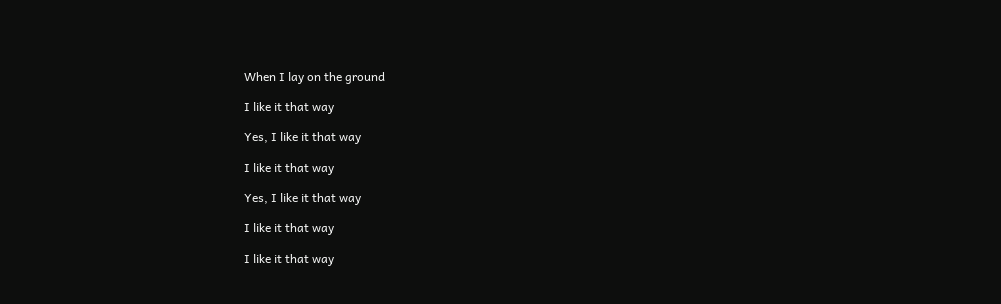When I lay on the ground

I like it that way

Yes, I like it that way

I like it that way

Yes, I like it that way

I like it that way

I like it that way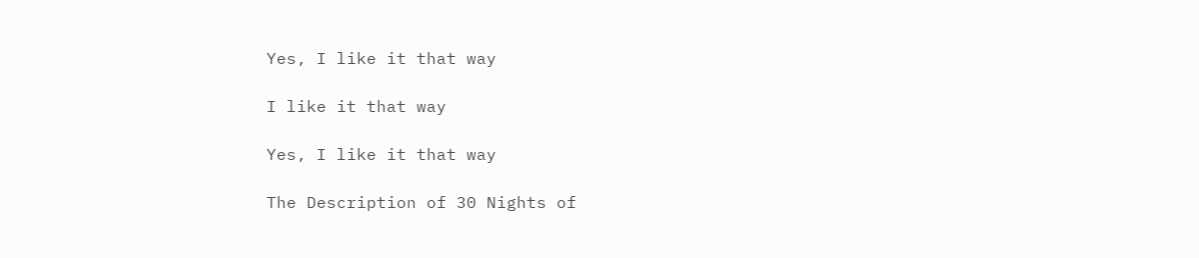Yes, I like it that way

I like it that way

Yes, I like it that way

The Description of 30 Nights of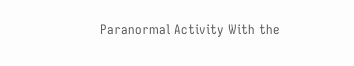Paranormal Activity With the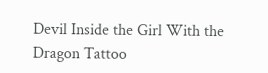Devil Inside the Girl With the Dragon Tattoo